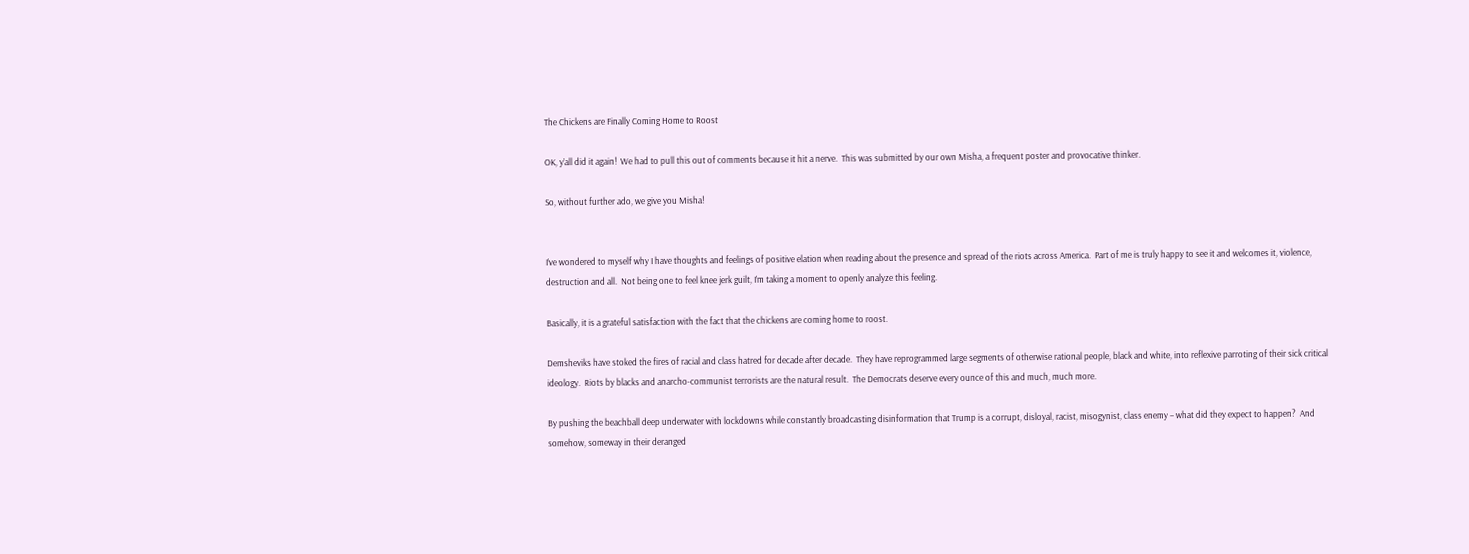The Chickens are Finally Coming Home to Roost

OK, y’all did it again!  We had to pull this out of comments because it hit a nerve.  This was submitted by our own Misha, a frequent poster and provocative thinker.

So, without further ado, we give you Misha!


I’ve wondered to myself why I have thoughts and feelings of positive elation when reading about the presence and spread of the riots across America.  Part of me is truly happy to see it and welcomes it, violence, destruction and all.  Not being one to feel knee jerk guilt, I’m taking a moment to openly analyze this feeling.

Basically, it is a grateful satisfaction with the fact that the chickens are coming home to roost.

Demsheviks have stoked the fires of racial and class hatred for decade after decade.  They have reprogrammed large segments of otherwise rational people, black and white, into reflexive parroting of their sick critical ideology.  Riots by blacks and anarcho-communist terrorists are the natural result.  The Democrats deserve every ounce of this and much, much more.

By pushing the beachball deep underwater with lockdowns while constantly broadcasting disinformation that Trump is a corrupt, disloyal, racist, misogynist, class enemy – what did they expect to happen?  And somehow, someway in their deranged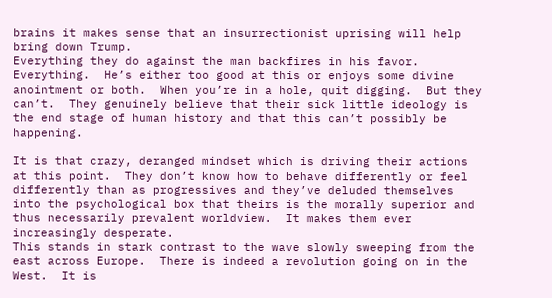brains it makes sense that an insurrectionist uprising will help bring down Trump.
Everything they do against the man backfires in his favor.  Everything.  He’s either too good at this or enjoys some divine anointment or both.  When you’re in a hole, quit digging.  But they can’t.  They genuinely believe that their sick little ideology is the end stage of human history and that this can’t possibly be happening.

It is that crazy, deranged mindset which is driving their actions at this point.  They don’t know how to behave differently or feel differently than as progressives and they’ve deluded themselves into the psychological box that theirs is the morally superior and thus necessarily prevalent worldview.  It makes them ever increasingly desperate.
This stands in stark contrast to the wave slowly sweeping from the east across Europe.  There is indeed a revolution going on in the West.  It is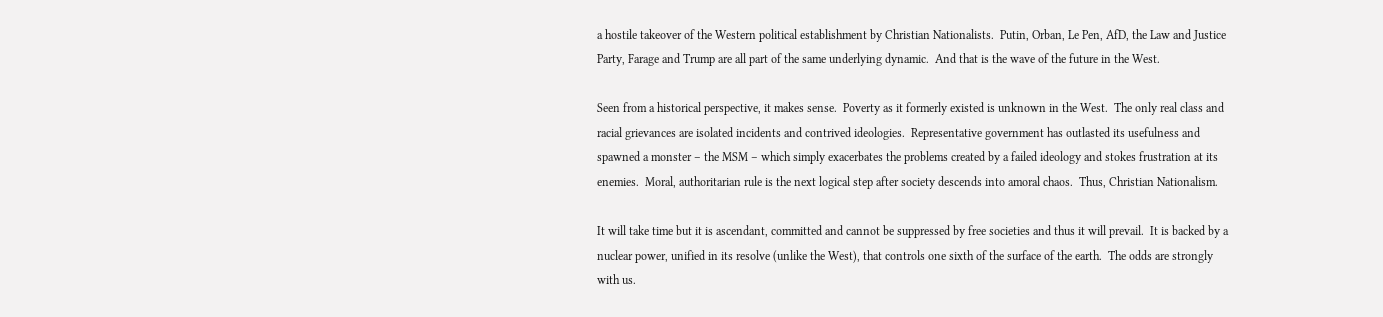a hostile takeover of the Western political establishment by Christian Nationalists.  Putin, Orban, Le Pen, AfD, the Law and Justice Party, Farage and Trump are all part of the same underlying dynamic.  And that is the wave of the future in the West.

Seen from a historical perspective, it makes sense.  Poverty as it formerly existed is unknown in the West.  The only real class and racial grievances are isolated incidents and contrived ideologies.  Representative government has outlasted its usefulness and spawned a monster – the MSM – which simply exacerbates the problems created by a failed ideology and stokes frustration at its enemies.  Moral, authoritarian rule is the next logical step after society descends into amoral chaos.  Thus, Christian Nationalism.

It will take time but it is ascendant, committed and cannot be suppressed by free societies and thus it will prevail.  It is backed by a nuclear power, unified in its resolve (unlike the West), that controls one sixth of the surface of the earth.  The odds are strongly with us.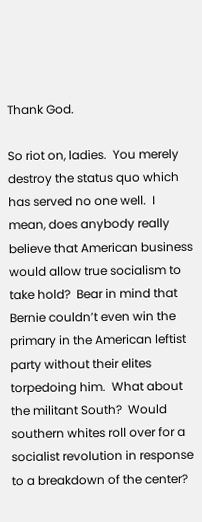Thank God.

So riot on, ladies.  You merely destroy the status quo which has served no one well.  I mean, does anybody really believe that American business would allow true socialism to take hold?  Bear in mind that Bernie couldn’t even win the primary in the American leftist party without their elites torpedoing him.  What about the militant South?  Would southern whites roll over for a socialist revolution in response to a breakdown of the center?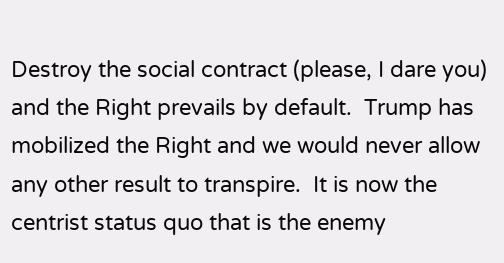Destroy the social contract (please, I dare you) and the Right prevails by default.  Trump has mobilized the Right and we would never allow any other result to transpire.  It is now the centrist status quo that is the enemy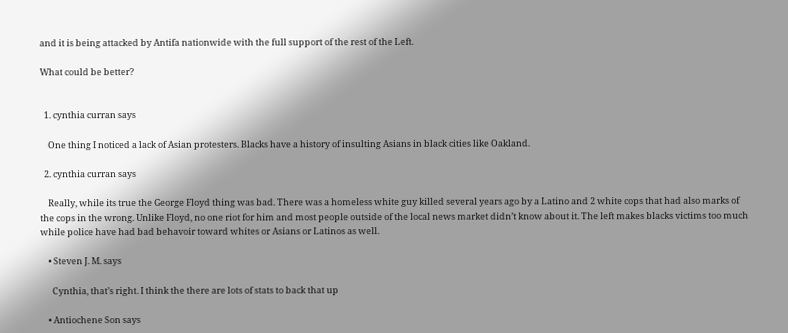and it is being attacked by Antifa nationwide with the full support of the rest of the Left.

What could be better?


  1. cynthia curran says

    One thing I noticed a lack of Asian protesters. Blacks have a history of insulting Asians in black cities like Oakland.

  2. cynthia curran says

    Really, while its true the George Floyd thing was bad. There was a homeless white guy killed several years ago by a Latino and 2 white cops that had also marks of the cops in the wrong. Unlike Floyd, no one riot for him and most people outside of the local news market didn’t know about it. The left makes blacks victims too much while police have had bad behavoir toward whites or Asians or Latinos as well.

    • Steven J. M. says

      Cynthia, that’s right. I think the there are lots of stats to back that up

    • Antiochene Son says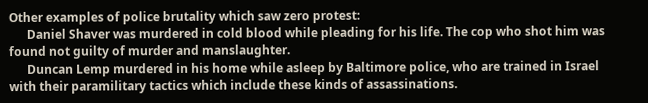Other examples of police brutality which saw zero protest:
      Daniel Shaver was murdered in cold blood while pleading for his life. The cop who shot him was found not guilty of murder and manslaughter.
      Duncan Lemp murdered in his home while asleep by Baltimore police, who are trained in Israel with their paramilitary tactics which include these kinds of assassinations.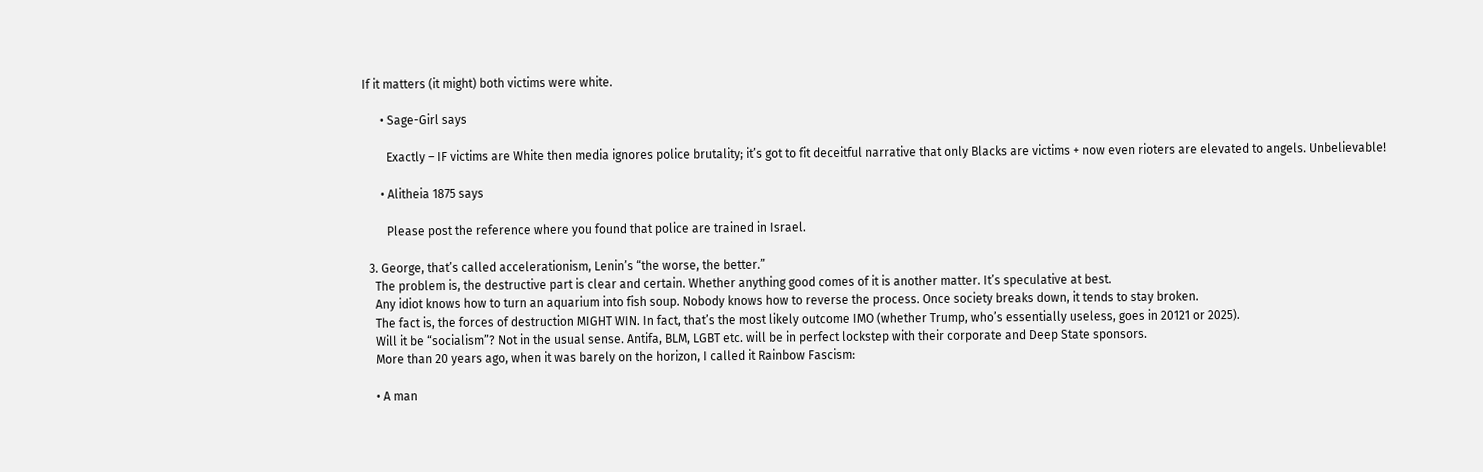If it matters (it might) both victims were white.

      • Sage-Girl says

        Exactly – IF victims are White then media ignores police brutality; it’s got to fit deceitful narrative that only Blacks are victims + now even rioters are elevated to angels. Unbelievable!

      • Alitheia 1875 says

        Please post the reference where you found that police are trained in Israel.

  3. George, that’s called accelerationism, Lenin’s “the worse, the better.”
    The problem is, the destructive part is clear and certain. Whether anything good comes of it is another matter. It’s speculative at best.
    Any idiot knows how to turn an aquarium into fish soup. Nobody knows how to reverse the process. Once society breaks down, it tends to stay broken.
    The fact is, the forces of destruction MIGHT WIN. In fact, that’s the most likely outcome IMO (whether Trump, who’s essentially useless, goes in 20121 or 2025).
    Will it be “socialism”? Not in the usual sense. Antifa, BLM, LGBT etc. will be in perfect lockstep with their corporate and Deep State sponsors.
    More than 20 years ago, when it was barely on the horizon, I called it Rainbow Fascism:

    • A man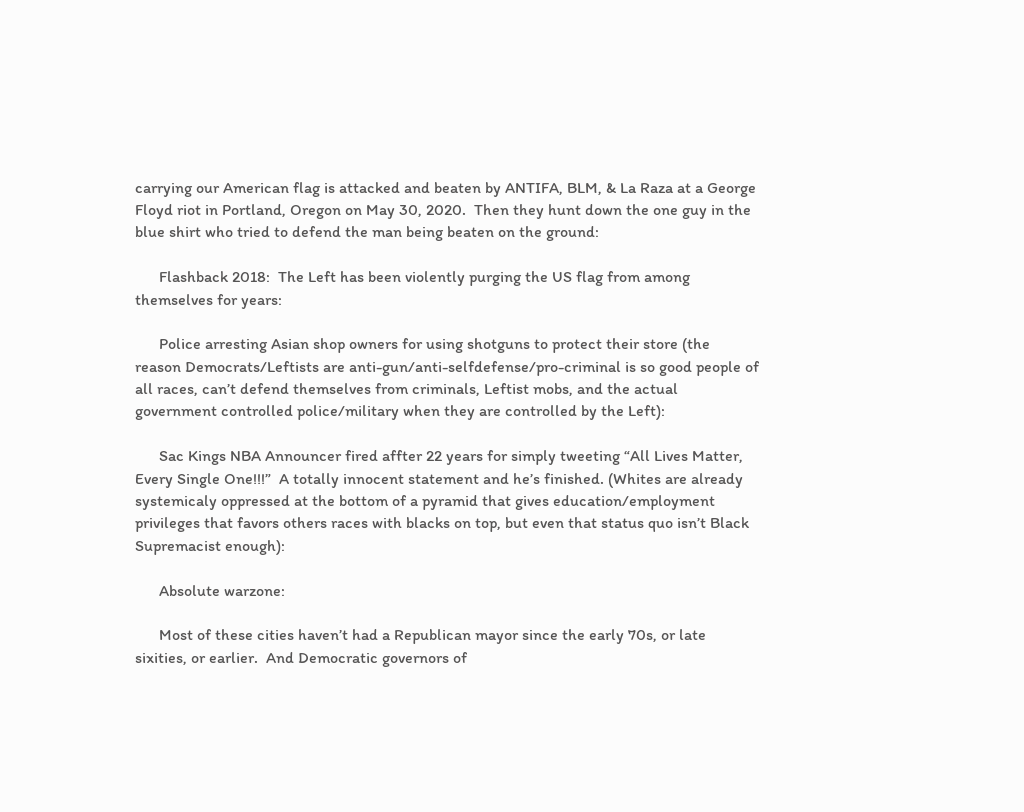carrying our American flag is attacked and beaten by ANTIFA, BLM, & La Raza at a George Floyd riot in Portland, Oregon on May 30, 2020.  Then they hunt down the one guy in the blue shirt who tried to defend the man being beaten on the ground:

      Flashback 2018:  The Left has been violently purging the US flag from among themselves for years:

      Police arresting Asian shop owners for using shotguns to protect their store (the reason Democrats/Leftists are anti-gun/anti-selfdefense/pro-criminal is so good people of all races, can’t defend themselves from criminals, Leftist mobs, and the actual government controlled police/military when they are controlled by the Left):

      Sac Kings NBA Announcer fired affter 22 years for simply tweeting “All Lives Matter, Every Single One!!!”  A totally innocent statement and he’s finished. (Whites are already systemicaly oppressed at the bottom of a pyramid that gives education/employment privileges that favors others races with blacks on top, but even that status quo isn’t Black Supremacist enough):

      Absolute warzone:

      Most of these cities haven’t had a Republican mayor since the early 70s, or late sixities, or earlier.  And Democratic governors of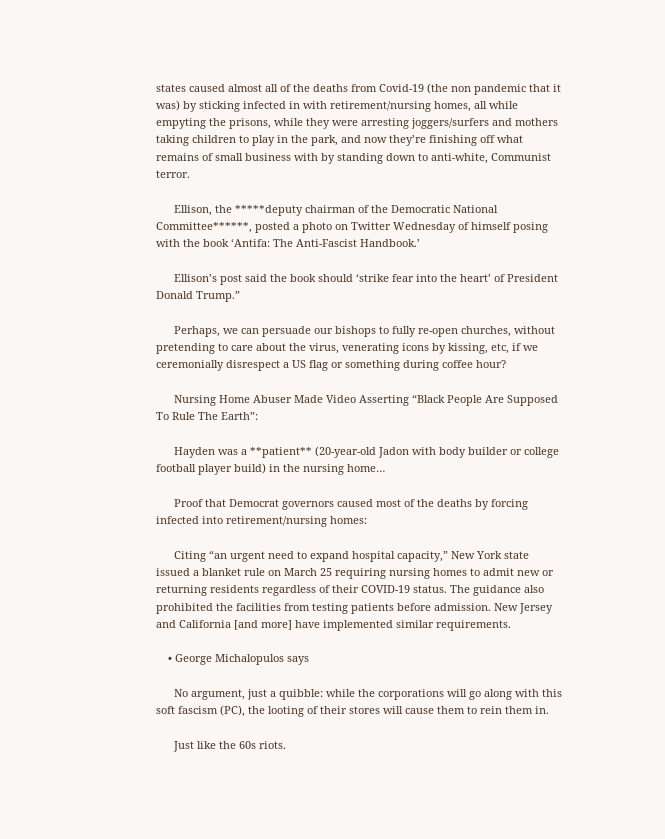states caused almost all of the deaths from Covid-19 (the non pandemic that it was) by sticking infected in with retirement/nursing homes, all while empyting the prisons, while they were arresting joggers/surfers and mothers taking children to play in the park, and now they’re finishing off what remains of small business with by standing down to anti-white, Communist terror.

      Ellison, the *****deputy chairman of the Democratic National Committee******, posted a photo on Twitter Wednesday of himself posing with the book ‘Antifa: The Anti-Fascist Handbook.’

      Ellison’s post said the book should ‘strike fear into the heart’ of President Donald Trump.”

      Perhaps, we can persuade our bishops to fully re-open churches, without pretending to care about the virus, venerating icons by kissing, etc, if we ceremonially disrespect a US flag or something during coffee hour?

      Nursing Home Abuser Made Video Asserting “Black People Are Supposed To Rule The Earth”:

      Hayden was a **patient** (20-year-old Jadon with body builder or college football player build) in the nursing home…

      Proof that Democrat governors caused most of the deaths by forcing infected into retirement/nursing homes:

      Citing “an urgent need to expand hospital capacity,” New York state issued a blanket rule on March 25 requiring nursing homes to admit new or returning residents regardless of their COVID-19 status. The guidance also prohibited the facilities from testing patients before admission. New Jersey and California [and more] have implemented similar requirements.

    • George Michalopulos says

      No argument, just a quibble: while the corporations will go along with this soft fascism (PC), the looting of their stores will cause them to rein them in.

      Just like the 60s riots.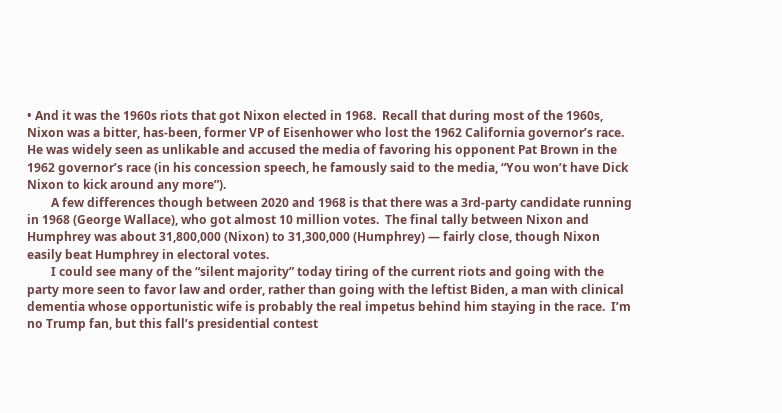• And it was the 1960s riots that got Nixon elected in 1968.  Recall that during most of the 1960s, Nixon was a bitter, has-been, former VP of Eisenhower who lost the 1962 California governor’s race.  He was widely seen as unlikable and accused the media of favoring his opponent Pat Brown in the 1962 governor’s race (in his concession speech, he famously said to the media, “You won’t have Dick Nixon to kick around any more”).
        A few differences though between 2020 and 1968 is that there was a 3rd-party candidate running in 1968 (George Wallace), who got almost 10 million votes.  The final tally between Nixon and Humphrey was about 31,800,000 (Nixon) to 31,300,000 (Humphrey) — fairly close, though Nixon easily beat Humphrey in electoral votes.
        I could see many of the “silent majority” today tiring of the current riots and going with the party more seen to favor law and order, rather than going with the leftist Biden, a man with clinical dementia whose opportunistic wife is probably the real impetus behind him staying in the race.  I’m no Trump fan, but this fall’s presidential contest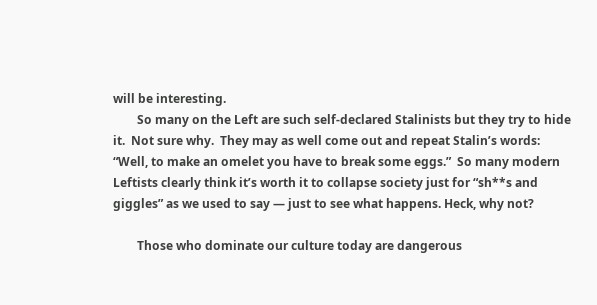will be interesting.
        So many on the Left are such self-declared Stalinists but they try to hide it.  Not sure why.  They may as well come out and repeat Stalin’s words: “Well, to make an omelet you have to break some eggs.”  So many modern Leftists clearly think it’s worth it to collapse society just for “sh**s and giggles” as we used to say — just to see what happens. Heck, why not?

        Those who dominate our culture today are dangerous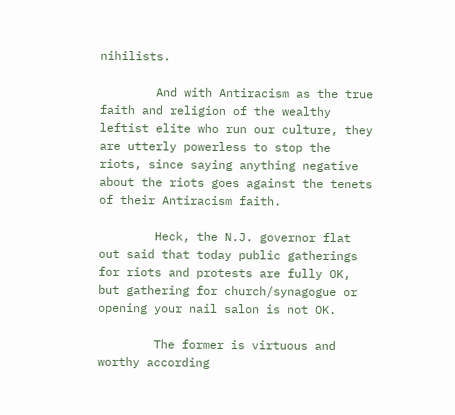nihilists.

        And with Antiracism as the true faith and religion of the wealthy leftist elite who run our culture, they are utterly powerless to stop the riots, since saying anything negative about the riots goes against the tenets of their Antiracism faith.

        Heck, the N.J. governor flat out said that today public gatherings for riots and protests are fully OK, but gathering for church/synagogue or opening your nail salon is not OK.

        The former is virtuous and worthy according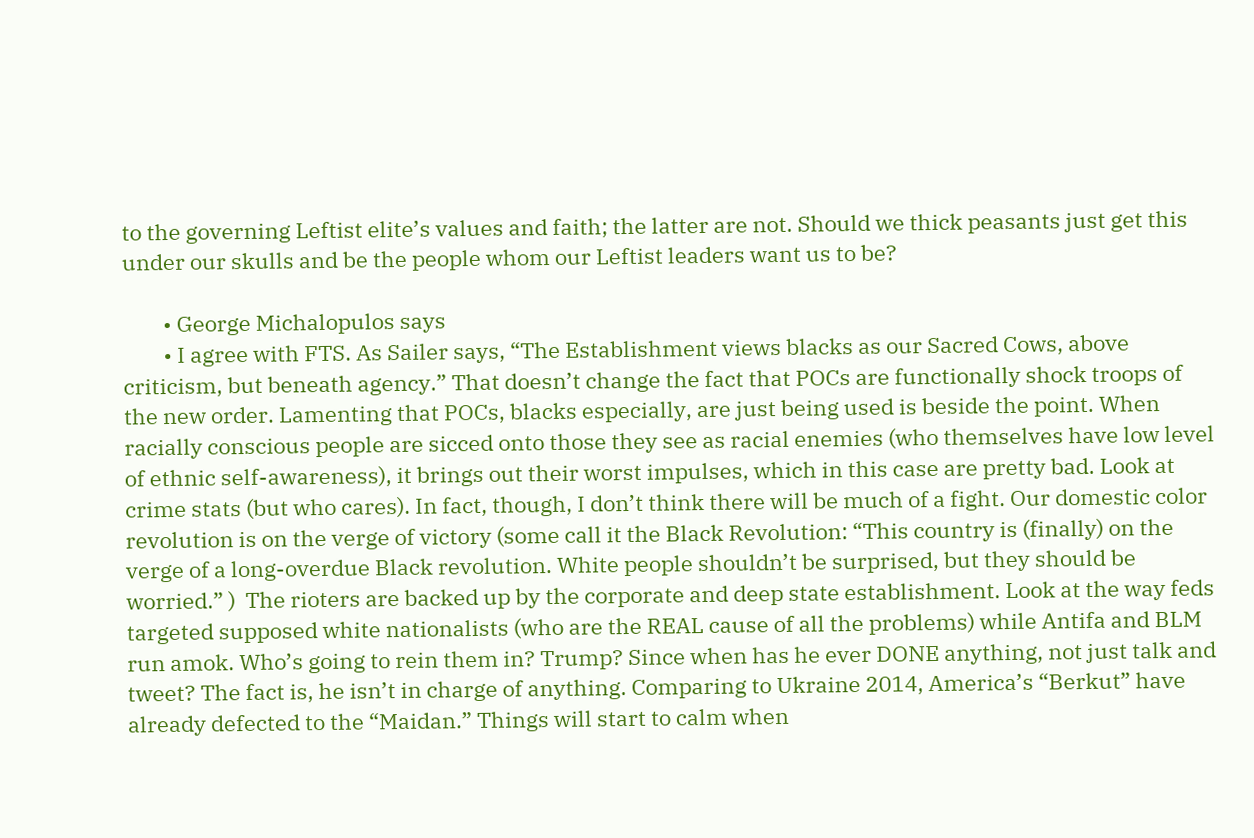to the governing Leftist elite’s values and faith; the latter are not. Should we thick peasants just get this under our skulls and be the people whom our Leftist leaders want us to be?

        • George Michalopulos says
        • I agree with FTS. As Sailer says, “The Establishment views blacks as our Sacred Cows, above criticism, but beneath agency.” That doesn’t change the fact that POCs are functionally shock troops of the new order. Lamenting that POCs, blacks especially, are just being used is beside the point. When racially conscious people are sicced onto those they see as racial enemies (who themselves have low level of ethnic self-awareness), it brings out their worst impulses, which in this case are pretty bad. Look at crime stats (but who cares). In fact, though, I don’t think there will be much of a fight. Our domestic color revolution is on the verge of victory (some call it the Black Revolution: “This country is (finally) on the verge of a long-overdue Black revolution. White people shouldn’t be surprised, but they should be worried.” )  The rioters are backed up by the corporate and deep state establishment. Look at the way feds targeted supposed white nationalists (who are the REAL cause of all the problems) while Antifa and BLM run amok. Who’s going to rein them in? Trump? Since when has he ever DONE anything, not just talk and tweet? The fact is, he isn’t in charge of anything. Comparing to Ukraine 2014, America’s “Berkut” have already defected to the “Maidan.” Things will start to calm when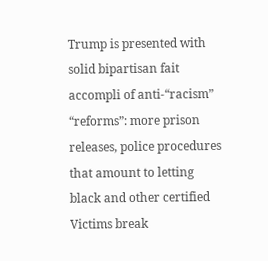Trump is presented with solid bipartisan fait accompli of anti-“racism” “reforms”: more prison releases, police procedures that amount to letting black and other certified Victims break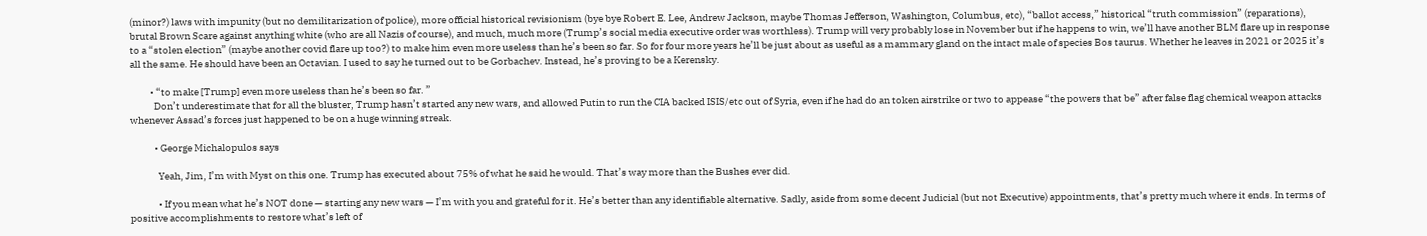(minor?) laws with impunity (but no demilitarization of police), more official historical revisionism (bye bye Robert E. Lee, Andrew Jackson, maybe Thomas Jefferson, Washington, Columbus, etc), “ballot access,” historical “truth commission” (reparations), brutal Brown Scare against anything white (who are all Nazis of course), and much, much more (Trump’s social media executive order was worthless). Trump will very probably lose in November but if he happens to win, we’ll have another BLM flare up in response to a “stolen election” (maybe another covid flare up too?) to make him even more useless than he’s been so far. So for four more years he’ll be just about as useful as a mammary gland on the intact male of species Bos taurus. Whether he leaves in 2021 or 2025 it’s all the same. He should have been an Octavian. I used to say he turned out to be Gorbachev. Instead, he’s proving to be a Kerensky.

          • “to make [Trump] even more useless than he’s been so far. ”
            Don’t underestimate that for all the bluster, Trump hasn’t started any new wars, and allowed Putin to run the CIA backed ISIS/etc out of Syria, even if he had do an token airstrike or two to appease “the powers that be” after false flag chemical weapon attacks whenever Assad’s forces just happened to be on a huge winning streak.

            • George Michalopulos says

              Yeah, Jim, I’m with Myst on this one. Trump has executed about 75% of what he said he would. That’s way more than the Bushes ever did.

              • If you mean what he’s NOT done — starting any new wars — I’m with you and grateful for it. He’s better than any identifiable alternative. Sadly, aside from some decent Judicial (but not Executive) appointments, that’s pretty much where it ends. In terms of positive accomplishments to restore what’s left of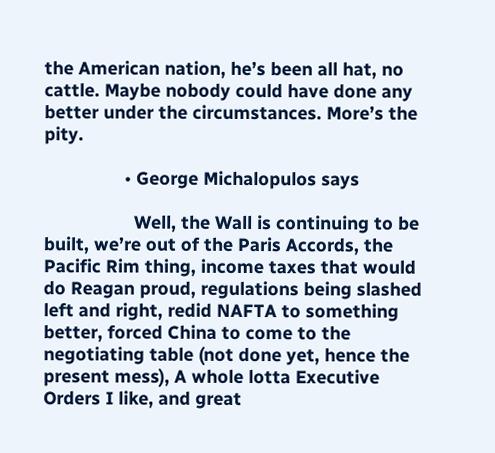the American nation, he’s been all hat, no cattle. Maybe nobody could have done any better under the circumstances. More’s the pity.

                • George Michalopulos says

                  Well, the Wall is continuing to be built, we’re out of the Paris Accords, the Pacific Rim thing, income taxes that would do Reagan proud, regulations being slashed left and right, redid NAFTA to something better, forced China to come to the negotiating table (not done yet, hence the present mess), A whole lotta Executive Orders I like, and great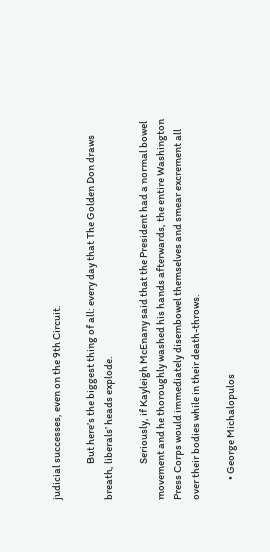judicial successes, even on the 9th Circuit.

                  But here’s the biggest thing of all: every day that The Golden Don draws breath, liberals’ heads explode.

                  Seriously, if Kayleigh McEnany said that the President had a normal bowel movement and he thoroughly washed his hands afterwards, the entire Washington Press Corps would immediately disembowel themselves and smear excrement all over their bodies while in their death-throws.

          • George Michalopulos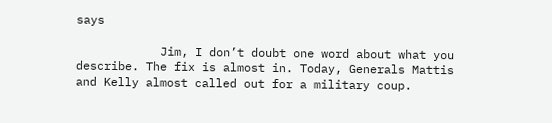says

            Jim, I don’t doubt one word about what you describe. The fix is almost in. Today, Generals Mattis and Kelly almost called out for a military coup.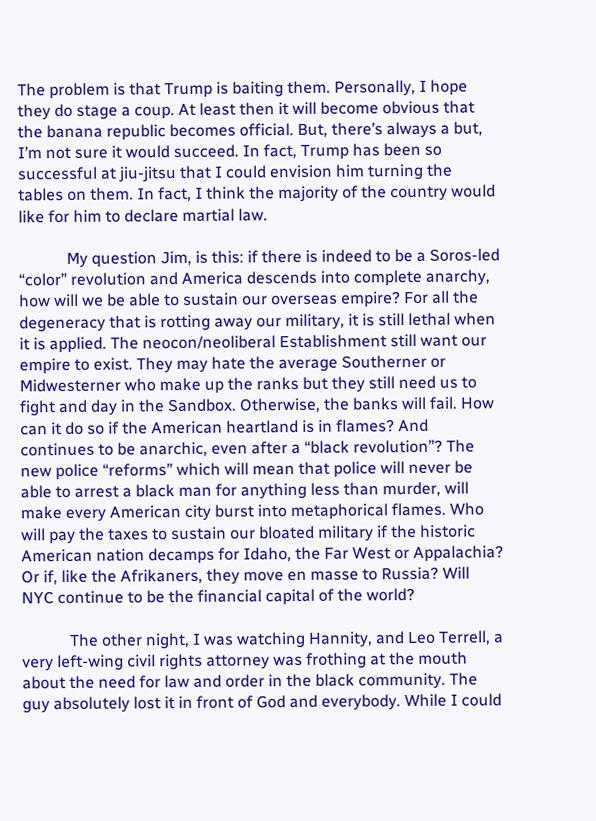The problem is that Trump is baiting them. Personally, I hope they do stage a coup. At least then it will become obvious that the banana republic becomes official. But, there’s always a but, I’m not sure it would succeed. In fact, Trump has been so successful at jiu-jitsu that I could envision him turning the tables on them. In fact, I think the majority of the country would like for him to declare martial law.

            My question Jim, is this: if there is indeed to be a Soros-led “color” revolution and America descends into complete anarchy, how will we be able to sustain our overseas empire? For all the degeneracy that is rotting away our military, it is still lethal when it is applied. The neocon/neoliberal Establishment still want our empire to exist. They may hate the average Southerner or Midwesterner who make up the ranks but they still need us to fight and day in the Sandbox. Otherwise, the banks will fail. How can it do so if the American heartland is in flames? And continues to be anarchic, even after a “black revolution”? The new police “reforms” which will mean that police will never be able to arrest a black man for anything less than murder, will make every American city burst into metaphorical flames. Who will pay the taxes to sustain our bloated military if the historic American nation decamps for Idaho, the Far West or Appalachia? Or if, like the Afrikaners, they move en masse to Russia? Will NYC continue to be the financial capital of the world?

            The other night, I was watching Hannity, and Leo Terrell, a very left-wing civil rights attorney was frothing at the mouth about the need for law and order in the black community. The guy absolutely lost it in front of God and everybody. While I could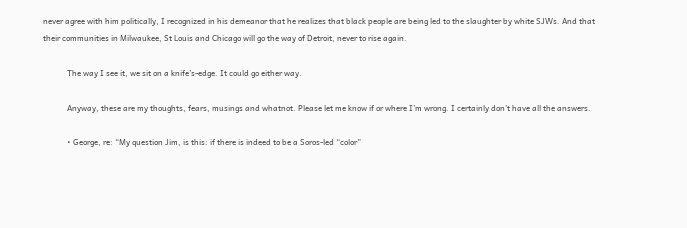never agree with him politically, I recognized in his demeanor that he realizes that black people are being led to the slaughter by white SJWs. And that their communities in Milwaukee, St Louis and Chicago will go the way of Detroit, never to rise again.

            The way I see it, we sit on a knife’s-edge. It could go either way.

            Anyway, these are my thoughts, fears, musings and whatnot. Please let me know if or where I’m wrong. I certainly don’t have all the answers.

            • George, re: “My question Jim, is this: if there is indeed to be a Soros-led “color”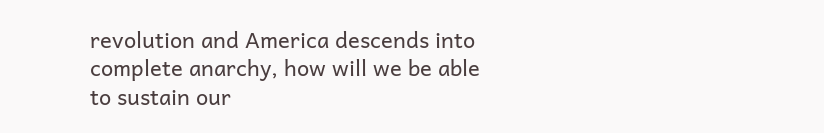revolution and America descends into complete anarchy, how will we be able to sustain our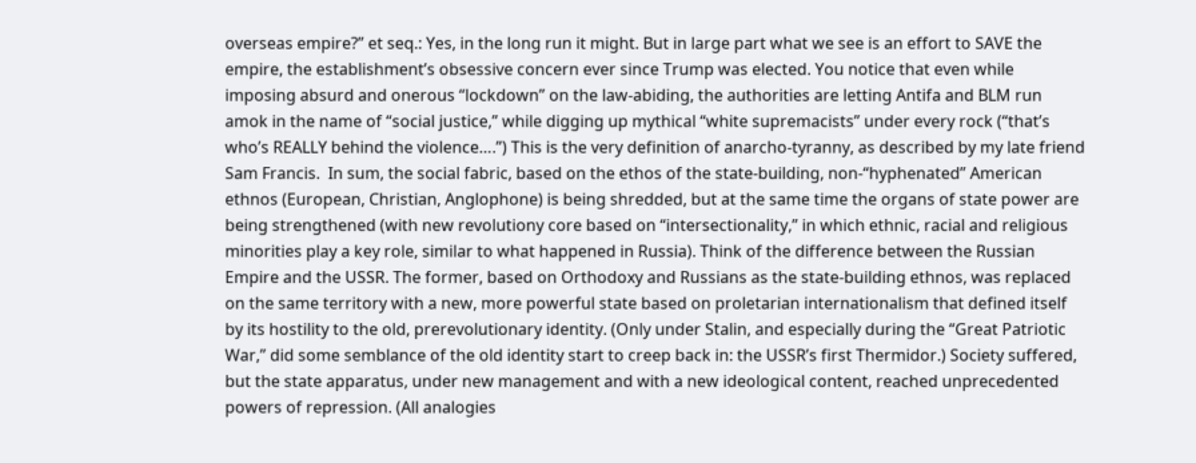overseas empire?” et seq.: Yes, in the long run it might. But in large part what we see is an effort to SAVE the empire, the establishment’s obsessive concern ever since Trump was elected. You notice that even while imposing absurd and onerous “lockdown” on the law-abiding, the authorities are letting Antifa and BLM run amok in the name of “social justice,” while digging up mythical “white supremacists” under every rock (“that’s who’s REALLY behind the violence….”) This is the very definition of anarcho-tyranny, as described by my late friend Sam Francis.  In sum, the social fabric, based on the ethos of the state-building, non-“hyphenated” American ethnos (European, Christian, Anglophone) is being shredded, but at the same time the organs of state power are being strengthened (with new revolutiony core based on “intersectionality,” in which ethnic, racial and religious minorities play a key role, similar to what happened in Russia). Think of the difference between the Russian Empire and the USSR. The former, based on Orthodoxy and Russians as the state-building ethnos, was replaced on the same territory with a new, more powerful state based on proletarian internationalism that defined itself by its hostility to the old, prerevolutionary identity. (Only under Stalin, and especially during the “Great Patriotic War,” did some semblance of the old identity start to creep back in: the USSR’s first Thermidor.) Society suffered, but the state apparatus, under new management and with a new ideological content, reached unprecedented powers of repression. (All analogies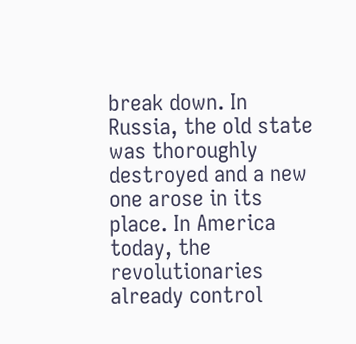break down. In Russia, the old state was thoroughly destroyed and a new one arose in its place. In America today, the revolutionaries already control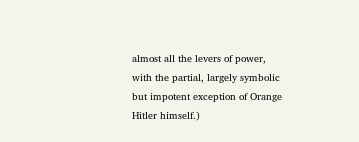almost all the levers of power, with the partial, largely symbolic but impotent exception of Orange Hitler himself.)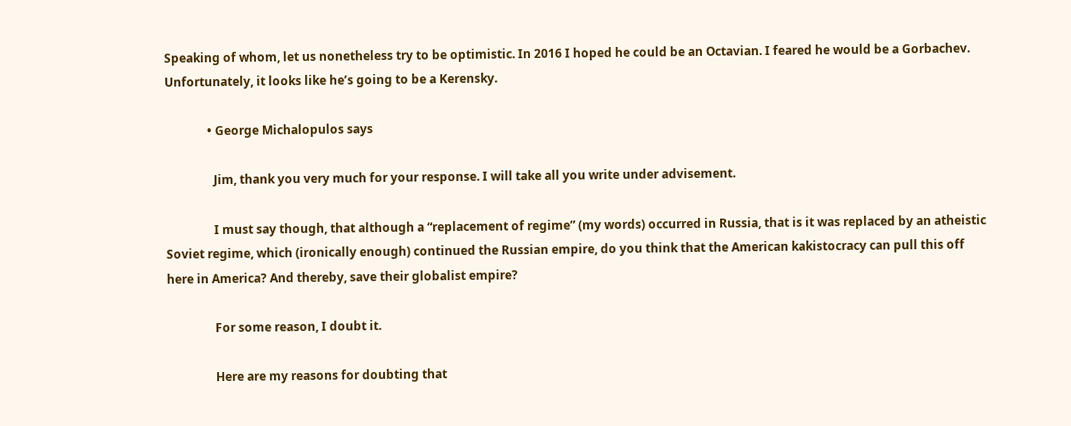Speaking of whom, let us nonetheless try to be optimistic. In 2016 I hoped he could be an Octavian. I feared he would be a Gorbachev. Unfortunately, it looks like he’s going to be a Kerensky.

              • George Michalopulos says

                Jim, thank you very much for your response. I will take all you write under advisement.

                I must say though, that although a “replacement of regime” (my words) occurred in Russia, that is it was replaced by an atheistic Soviet regime, which (ironically enough) continued the Russian empire, do you think that the American kakistocracy can pull this off here in America? And thereby, save their globalist empire?

                For some reason, I doubt it.

                Here are my reasons for doubting that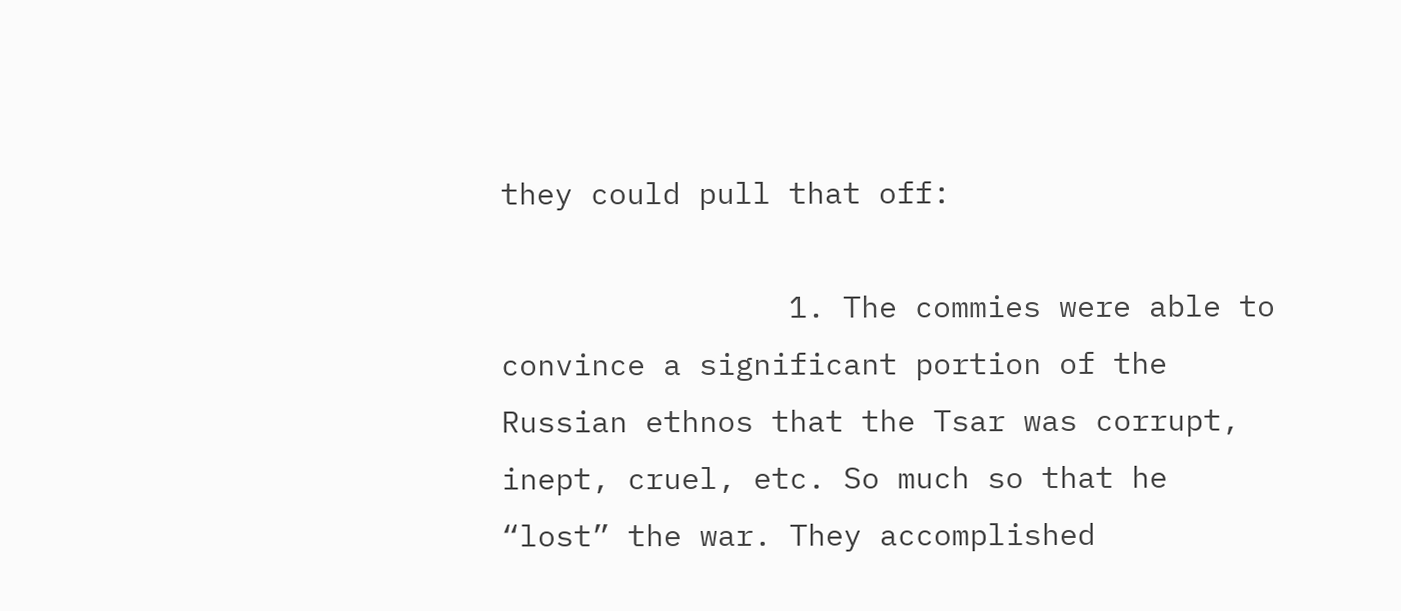they could pull that off:

                1. The commies were able to convince a significant portion of the Russian ethnos that the Tsar was corrupt, inept, cruel, etc. So much so that he “lost” the war. They accomplished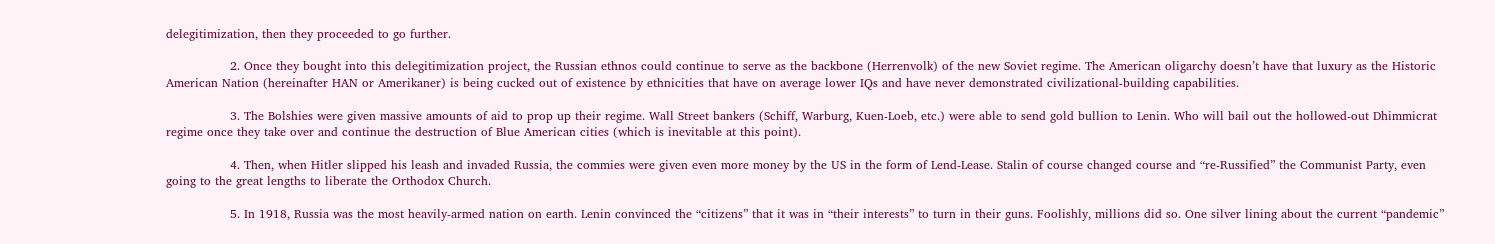delegitimization, then they proceeded to go further.

                2. Once they bought into this delegitimization project, the Russian ethnos could continue to serve as the backbone (Herrenvolk) of the new Soviet regime. The American oligarchy doesn’t have that luxury as the Historic American Nation (hereinafter HAN or Amerikaner) is being cucked out of existence by ethnicities that have on average lower IQs and have never demonstrated civilizational-building capabilities.

                3. The Bolshies were given massive amounts of aid to prop up their regime. Wall Street bankers (Schiff, Warburg, Kuen-Loeb, etc.) were able to send gold bullion to Lenin. Who will bail out the hollowed-out Dhimmicrat regime once they take over and continue the destruction of Blue American cities (which is inevitable at this point).

                4. Then, when Hitler slipped his leash and invaded Russia, the commies were given even more money by the US in the form of Lend-Lease. Stalin of course changed course and “re-Russified” the Communist Party, even going to the great lengths to liberate the Orthodox Church.

                5. In 1918, Russia was the most heavily-armed nation on earth. Lenin convinced the “citizens” that it was in “their interests” to turn in their guns. Foolishly, millions did so. One silver lining about the current “pandemic”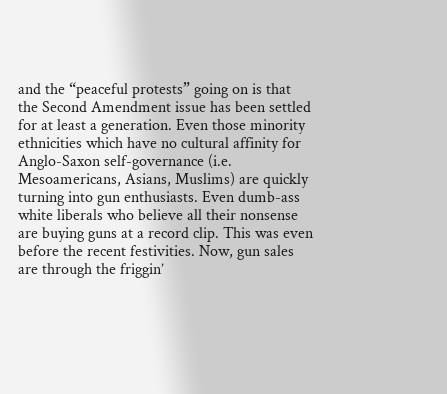and the “peaceful protests” going on is that the Second Amendment issue has been settled for at least a generation. Even those minority ethnicities which have no cultural affinity for Anglo-Saxon self-governance (i.e. Mesoamericans, Asians, Muslims) are quickly turning into gun enthusiasts. Even dumb-ass white liberals who believe all their nonsense are buying guns at a record clip. This was even before the recent festivities. Now, gun sales are through the friggin’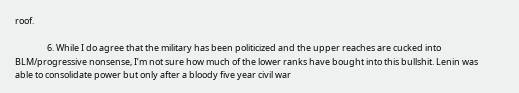roof.

                6. While I do agree that the military has been politicized and the upper reaches are cucked into BLM/progressive nonsense, I’m not sure how much of the lower ranks have bought into this bullshit. Lenin was able to consolidate power but only after a bloody five year civil war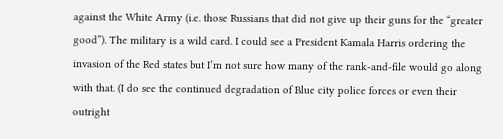against the White Army (i.e. those Russians that did not give up their guns for the “greater good”). The military is a wild card. I could see a President Kamala Harris ordering the invasion of the Red states but I’m not sure how many of the rank-and-file would go along with that. (I do see the continued degradation of Blue city police forces or even their outright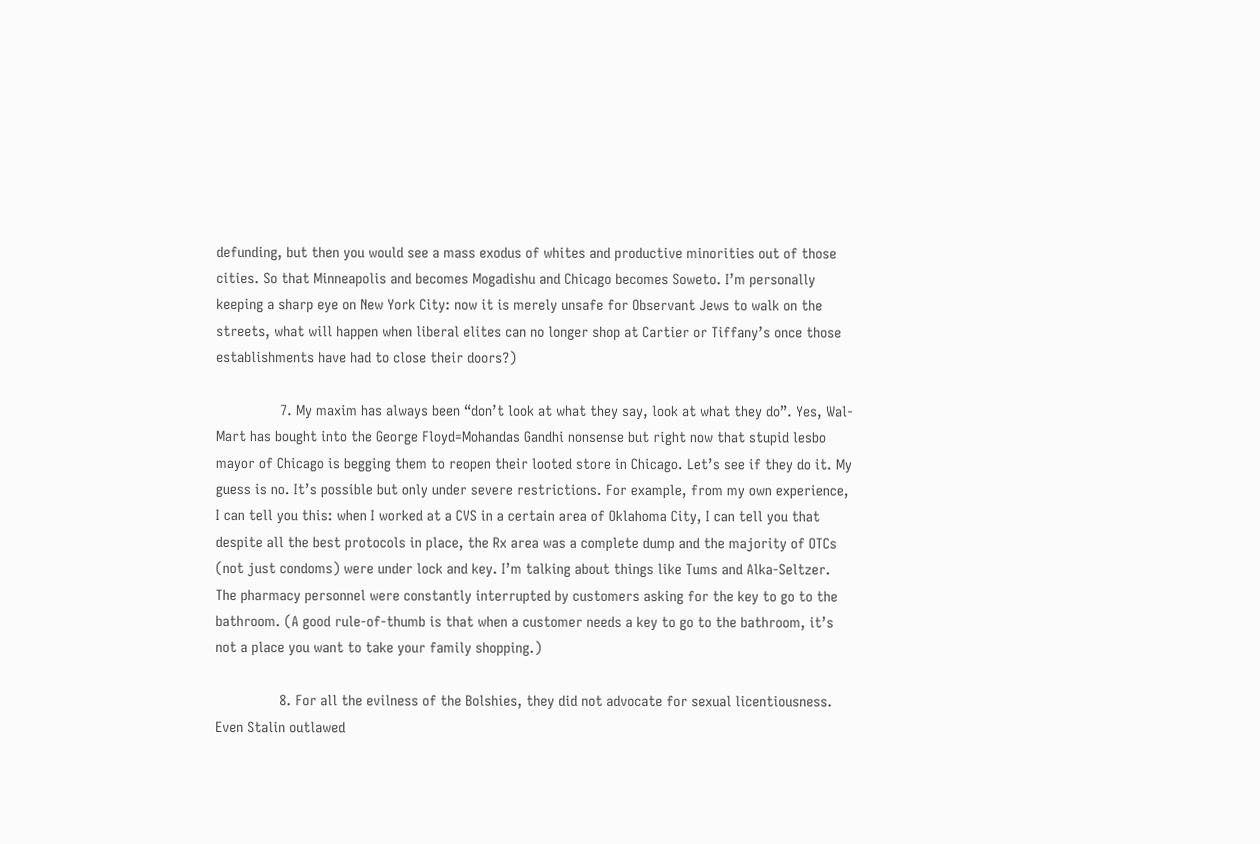defunding, but then you would see a mass exodus of whites and productive minorities out of those cities. So that Minneapolis and becomes Mogadishu and Chicago becomes Soweto. I’m personally keeping a sharp eye on New York City: now it is merely unsafe for Observant Jews to walk on the streets, what will happen when liberal elites can no longer shop at Cartier or Tiffany’s once those establishments have had to close their doors?)

                7. My maxim has always been “don’t look at what they say, look at what they do”. Yes, Wal-Mart has bought into the George Floyd=Mohandas Gandhi nonsense but right now that stupid lesbo mayor of Chicago is begging them to reopen their looted store in Chicago. Let’s see if they do it. My guess is no. It’s possible but only under severe restrictions. For example, from my own experience, I can tell you this: when I worked at a CVS in a certain area of Oklahoma City, I can tell you that despite all the best protocols in place, the Rx area was a complete dump and the majority of OTCs (not just condoms) were under lock and key. I’m talking about things like Tums and Alka-Seltzer. The pharmacy personnel were constantly interrupted by customers asking for the key to go to the bathroom. (A good rule-of-thumb is that when a customer needs a key to go to the bathroom, it’s not a place you want to take your family shopping.)

                8. For all the evilness of the Bolshies, they did not advocate for sexual licentiousness. Even Stalin outlawed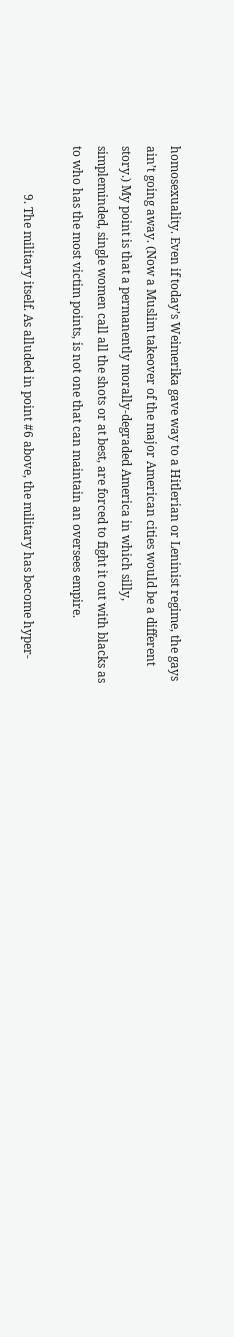homosexuality. Even if today’s Weimerika gave way to a Hitlerian or Leninist regime, the gays ain’t going away. (Now a Muslim takeover of the major American cities would be a different story.) My point is that a permanently morally-degraded America in which silly, simpleminded, single women call all the shots or at best, are forced to fight it out with blacks as to who has the most victim points, is not one that can maintain an oversees empire.

                9. The military itself. As alluded in point #6 above, the military has become hyper-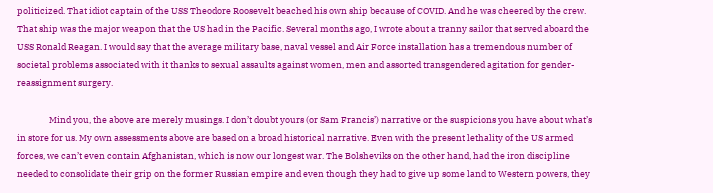politicized. That idiot captain of the USS Theodore Roosevelt beached his own ship because of COVID. And he was cheered by the crew. That ship was the major weapon that the US had in the Pacific. Several months ago, I wrote about a tranny sailor that served aboard the USS Ronald Reagan. I would say that the average military base, naval vessel and Air Force installation has a tremendous number of societal problems associated with it thanks to sexual assaults against women, men and assorted transgendered agitation for gender-reassignment surgery.

                Mind you, the above are merely musings. I don’t doubt yours (or Sam Francis’) narrative or the suspicions you have about what’s in store for us. My own assessments above are based on a broad historical narrative. Even with the present lethality of the US armed forces, we can’t even contain Afghanistan, which is now our longest war. The Bolsheviks on the other hand, had the iron discipline needed to consolidate their grip on the former Russian empire and even though they had to give up some land to Western powers, they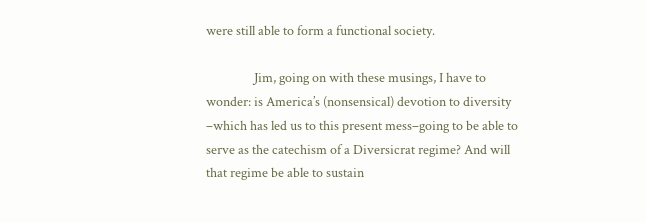were still able to form a functional society.

                Jim, going on with these musings, I have to wonder: is America’s (nonsensical) devotion to diversity –which has led us to this present mess–going to be able to serve as the catechism of a Diversicrat regime? And will that regime be able to sustain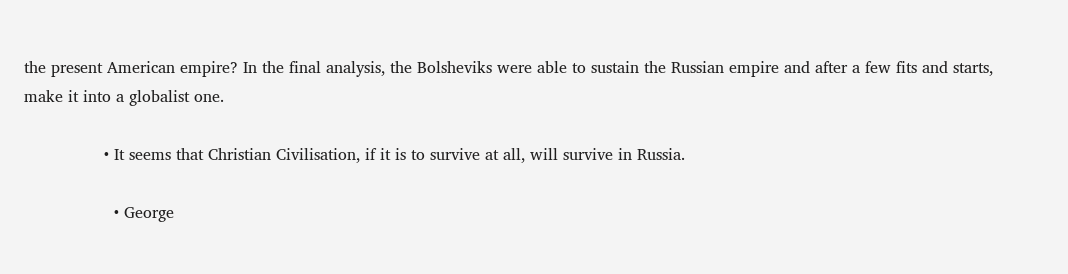the present American empire? In the final analysis, the Bolsheviks were able to sustain the Russian empire and after a few fits and starts, make it into a globalist one.

                • It seems that Christian Civilisation, if it is to survive at all, will survive in Russia.

                  • George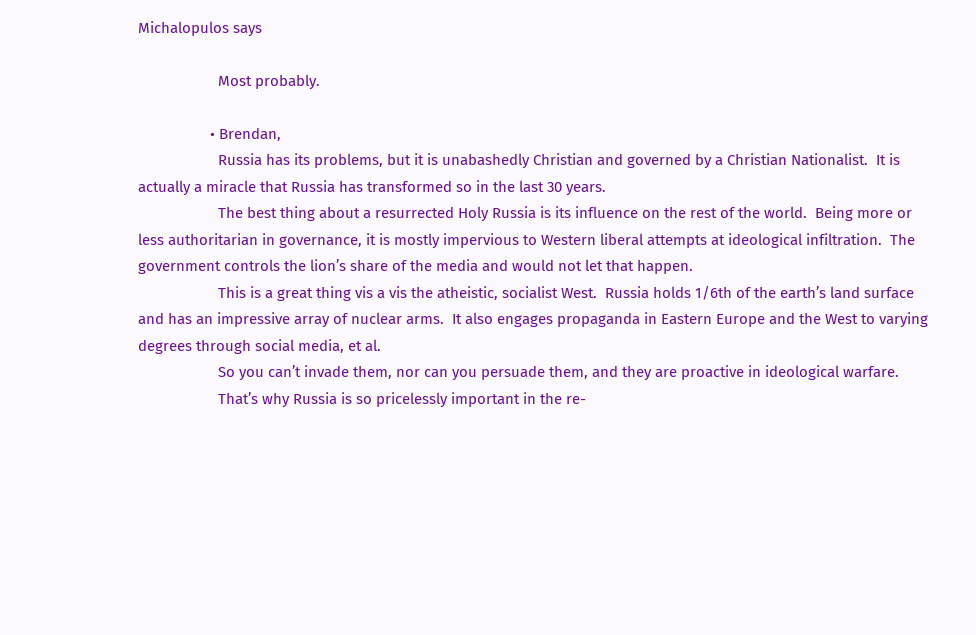Michalopulos says

                    Most probably.

                  • Brendan,
                    Russia has its problems, but it is unabashedly Christian and governed by a Christian Nationalist.  It is actually a miracle that Russia has transformed so in the last 30 years.
                    The best thing about a resurrected Holy Russia is its influence on the rest of the world.  Being more or less authoritarian in governance, it is mostly impervious to Western liberal attempts at ideological infiltration.  The government controls the lion’s share of the media and would not let that happen.
                    This is a great thing vis a vis the atheistic, socialist West.  Russia holds 1/6th of the earth’s land surface and has an impressive array of nuclear arms.  It also engages propaganda in Eastern Europe and the West to varying degrees through social media, et al.
                    So you can’t invade them, nor can you persuade them, and they are proactive in ideological warfare.
                    That’s why Russia is so pricelessly important in the re-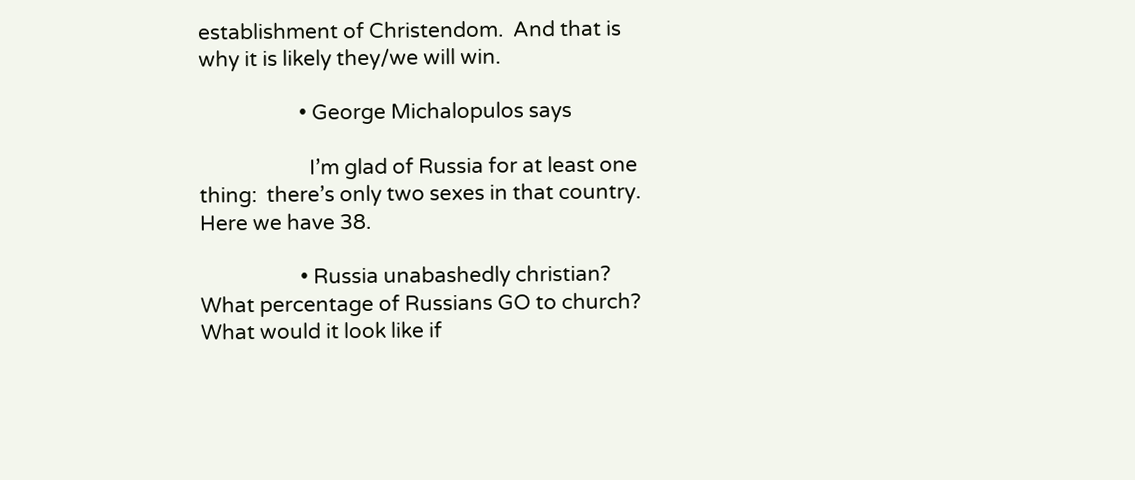establishment of Christendom.  And that is why it is likely they/we will win.

                    • George Michalopulos says

                      I’m glad of Russia for at least one thing:  there’s only two sexes in that country.  Here we have 38.

                    • Russia unabashedly christian?  What percentage of Russians GO to church?  What would it look like if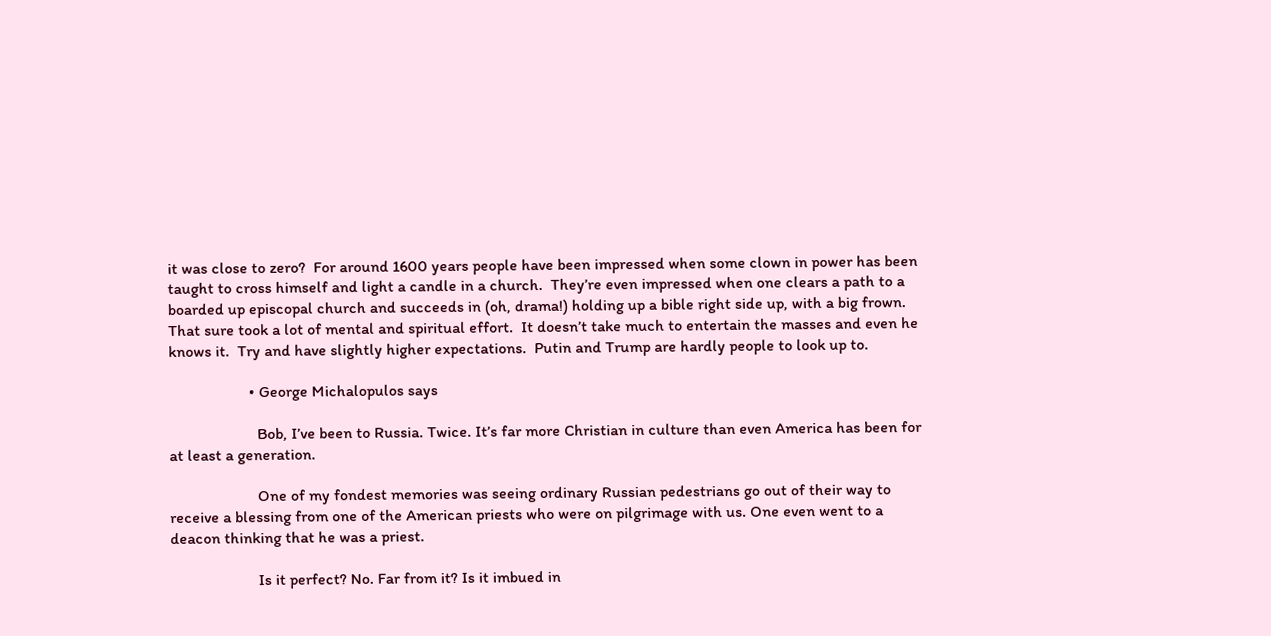it was close to zero?  For around 1600 years people have been impressed when some clown in power has been taught to cross himself and light a candle in a church.  They’re even impressed when one clears a path to a boarded up episcopal church and succeeds in (oh, drama!) holding up a bible right side up, with a big frown.  That sure took a lot of mental and spiritual effort.  It doesn’t take much to entertain the masses and even he knows it.  Try and have slightly higher expectations.  Putin and Trump are hardly people to look up to.

                    • George Michalopulos says

                      Bob, I’ve been to Russia. Twice. It’s far more Christian in culture than even America has been for at least a generation.

                      One of my fondest memories was seeing ordinary Russian pedestrians go out of their way to receive a blessing from one of the American priests who were on pilgrimage with us. One even went to a deacon thinking that he was a priest.

                      Is it perfect? No. Far from it? Is it imbued in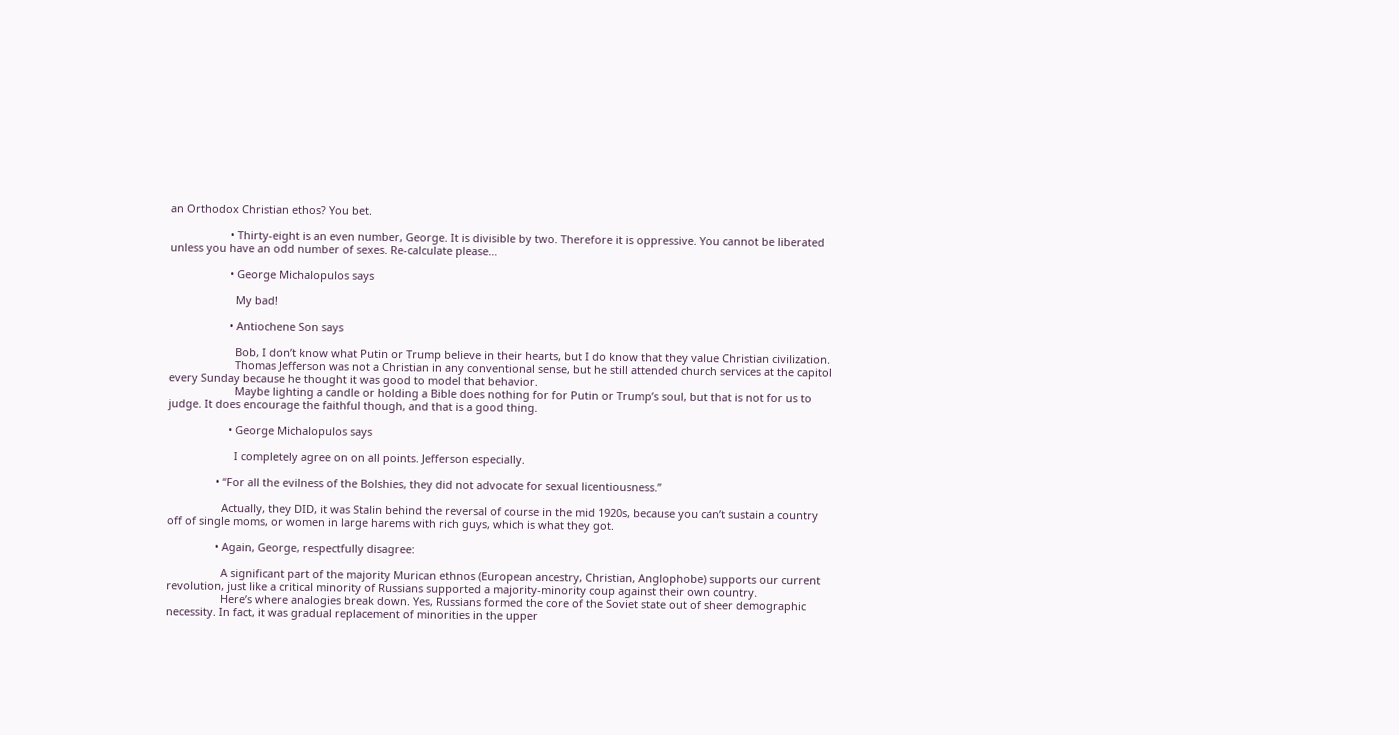an Orthodox Christian ethos? You bet.

                    • Thirty-eight is an even number, George. It is divisible by two. Therefore it is oppressive. You cannot be liberated unless you have an odd number of sexes. Re-calculate please…

                    • George Michalopulos says

                      My bad!

                    • Antiochene Son says

                      Bob, I don’t know what Putin or Trump believe in their hearts, but I do know that they value Christian civilization.
                      Thomas Jefferson was not a Christian in any conventional sense, but he still attended church services at the capitol every Sunday because he thought it was good to model that behavior.
                      Maybe lighting a candle or holding a Bible does nothing for for Putin or Trump’s soul, but that is not for us to judge. It does encourage the faithful though, and that is a good thing.

                    • George Michalopulos says

                      I completely agree on on all points. Jefferson especially.

                • “For all the evilness of the Bolshies, they did not advocate for sexual licentiousness.”

                  Actually, they DID, it was Stalin behind the reversal of course in the mid 1920s, because you can’t sustain a country off of single moms, or women in large harems with rich guys, which is what they got.

                • Again, George, respectfully disagree:

                  A significant part of the majority Murican ethnos (European ancestry, Christian, Anglophobe) supports our current revolution, just like a critical minority of Russians supported a majority-minority coup against their own country.
                  Here’s where analogies break down. Yes, Russians formed the core of the Soviet state out of sheer demographic necessity. In fact, it was gradual replacement of minorities in the upper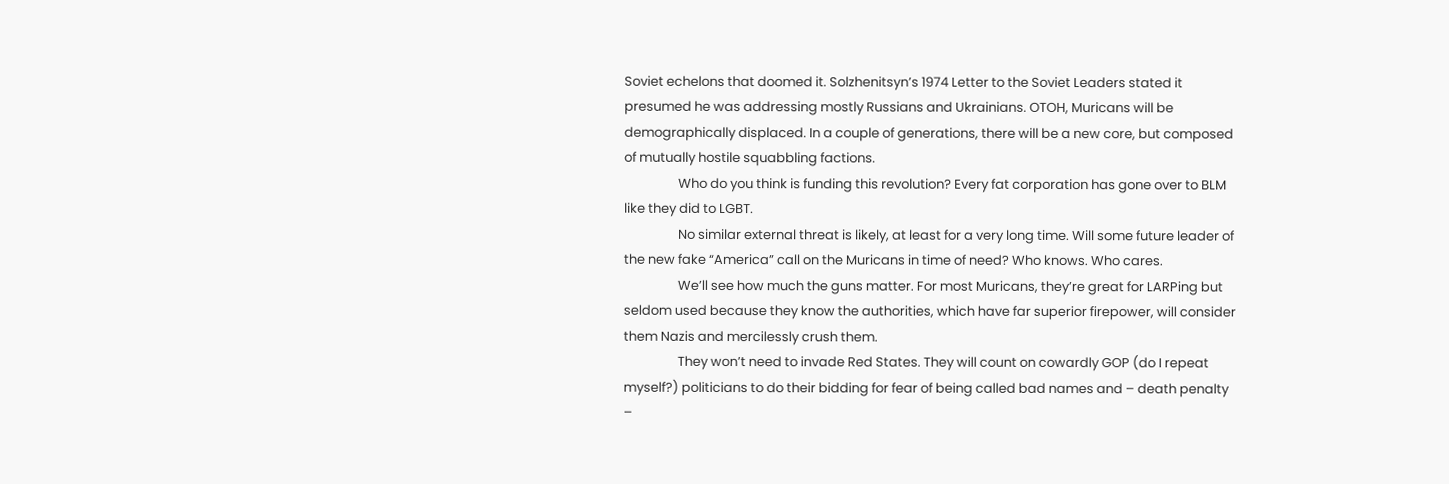Soviet echelons that doomed it. Solzhenitsyn’s 1974 Letter to the Soviet Leaders stated it presumed he was addressing mostly Russians and Ukrainians. OTOH, Muricans will be demographically displaced. In a couple of generations, there will be a new core, but composed of mutually hostile squabbling factions.
                  Who do you think is funding this revolution? Every fat corporation has gone over to BLM like they did to LGBT.
                  No similar external threat is likely, at least for a very long time. Will some future leader of the new fake “America” call on the Muricans in time of need? Who knows. Who cares.
                  We’ll see how much the guns matter. For most Muricans, they’re great for LARPing but seldom used because they know the authorities, which have far superior firepower, will consider them Nazis and mercilessly crush them.
                  They won’t need to invade Red States. They will count on cowardly GOP (do I repeat myself?) politicians to do their bidding for fear of being called bad names and – death penalty –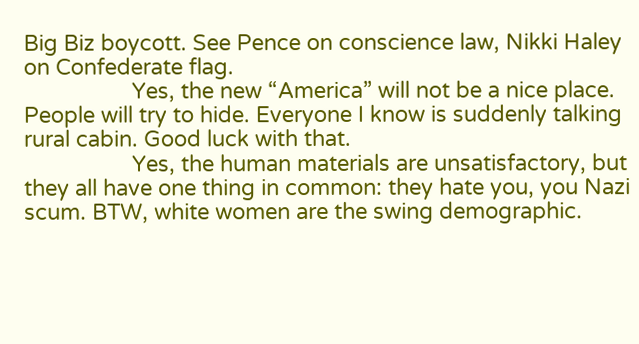Big Biz boycott. See Pence on conscience law, Nikki Haley on Confederate flag.
                  Yes, the new “America” will not be a nice place. People will try to hide. Everyone I know is suddenly talking rural cabin. Good luck with that.
                  Yes, the human materials are unsatisfactory, but they all have one thing in common: they hate you, you Nazi scum. BTW, white women are the swing demographic.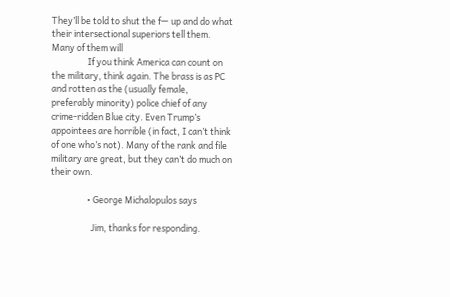They’ll be told to shut the f— up and do what their intersectional superiors tell them. Many of them will
                  If you think America can count on the military, think again. The brass is as PC and rotten as the (usually female, preferably minority) police chief of any crime-ridden Blue city. Even Trump’s appointees are horrible (in fact, I can’t think of one who’s not). Many of the rank and file military are great, but they can’t do much on their own.

                  • George Michalopulos says

                    Jim, thanks for responding.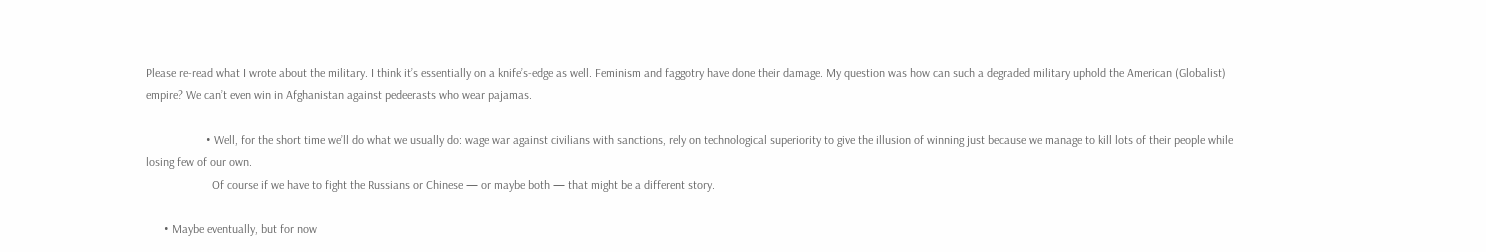Please re-read what I wrote about the military. I think it’s essentially on a knife’s-edge as well. Feminism and faggotry have done their damage. My question was how can such a degraded military uphold the American (Globalist) empire? We can’t even win in Afghanistan against pedeerasts who wear pajamas.

                    • Well, for the short time we’ll do what we usually do: wage war against civilians with sanctions, rely on technological superiority to give the illusion of winning just because we manage to kill lots of their people while losing few of our own.
                      Of course if we have to fight the Russians or Chinese — or maybe both — that might be a different story.

      • Maybe eventually, but for now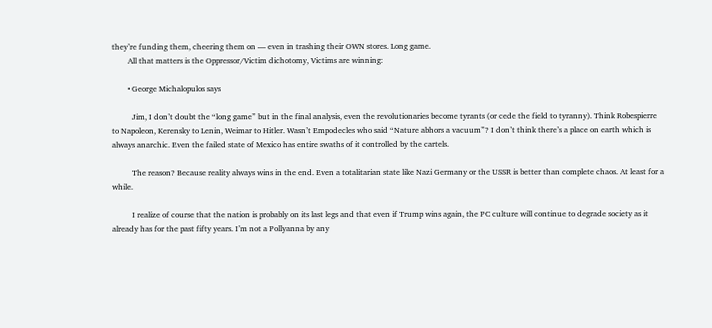they’re funding them, cheering them on — even in trashing their OWN stores. Long game.
        All that matters is the Oppressor/Victim dichotomy, Victims are winning:

        • George Michalopulos says

          Jim, I don’t doubt the “long game” but in the final analysis, even the revolutionaries become tyrants (or cede the field to tyranny). Think Robespierre to Napoleon, Kerensky to Lenin, Weimar to Hitler. Wasn’t Empodecles who said “Nature abhors a vacuum”? I don’t think there’s a place on earth which is always anarchic. Even the failed state of Mexico has entire swaths of it controlled by the cartels.

          The reason? Because reality always wins in the end. Even a totalitarian state like Nazi Germany or the USSR is better than complete chaos. At least for a while.

          I realize of course that the nation is probably on its last legs and that even if Trump wins again, the PC culture will continue to degrade society as it already has for the past fifty years. I’m not a Pollyanna by any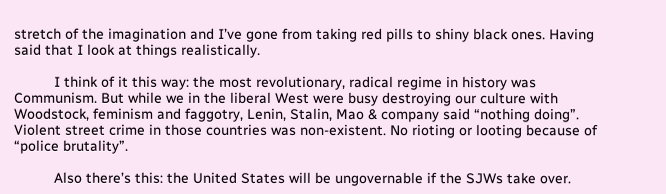stretch of the imagination and I’ve gone from taking red pills to shiny black ones. Having said that I look at things realistically.

          I think of it this way: the most revolutionary, radical regime in history was Communism. But while we in the liberal West were busy destroying our culture with Woodstock, feminism and faggotry, Lenin, Stalin, Mao & company said “nothing doing”. Violent street crime in those countries was non-existent. No rioting or looting because of “police brutality”.

          Also there’s this: the United States will be ungovernable if the SJWs take over.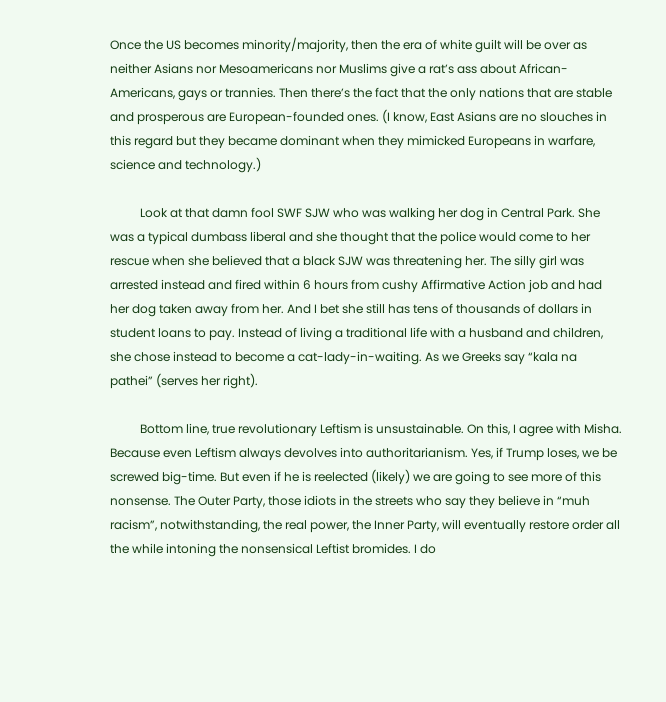Once the US becomes minority/majority, then the era of white guilt will be over as neither Asians nor Mesoamericans nor Muslims give a rat’s ass about African-Americans, gays or trannies. Then there’s the fact that the only nations that are stable and prosperous are European-founded ones. (I know, East Asians are no slouches in this regard but they became dominant when they mimicked Europeans in warfare, science and technology.)

          Look at that damn fool SWF SJW who was walking her dog in Central Park. She was a typical dumbass liberal and she thought that the police would come to her rescue when she believed that a black SJW was threatening her. The silly girl was arrested instead and fired within 6 hours from cushy Affirmative Action job and had her dog taken away from her. And I bet she still has tens of thousands of dollars in student loans to pay. Instead of living a traditional life with a husband and children, she chose instead to become a cat-lady-in-waiting. As we Greeks say “kala na pathei” (serves her right).

          Bottom line, true revolutionary Leftism is unsustainable. On this, I agree with Misha. Because even Leftism always devolves into authoritarianism. Yes, if Trump loses, we be screwed big-time. But even if he is reelected (likely) we are going to see more of this nonsense. The Outer Party, those idiots in the streets who say they believe in “muh racism”, notwithstanding, the real power, the Inner Party, will eventually restore order all the while intoning the nonsensical Leftist bromides. I do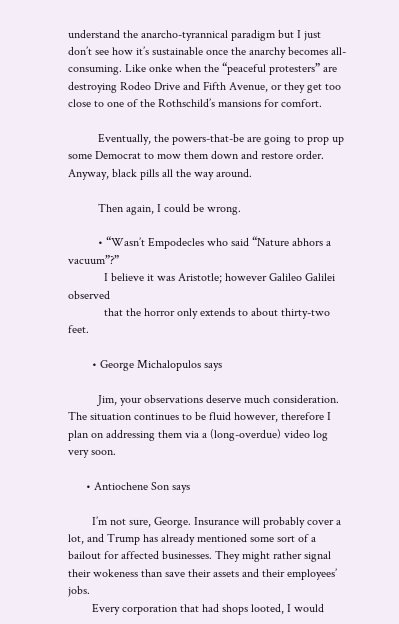understand the anarcho-tyrannical paradigm but I just don’t see how it’s sustainable once the anarchy becomes all-consuming. Like onke when the “peaceful protesters” are destroying Rodeo Drive and Fifth Avenue, or they get too close to one of the Rothschild’s mansions for comfort.

          Eventually, the powers-that-be are going to prop up some Democrat to mow them down and restore order. Anyway, black pills all the way around.

          Then again, I could be wrong.

          • “Wasn’t Empodecles who said “Nature abhors a vacuum”?”
            I believe it was Aristotle; however Galileo Galilei observed
            that the horror only extends to about thirty-two feet.

        • George Michalopulos says

          Jim, your observations deserve much consideration.  The situation continues to be fluid however, therefore I plan on addressing them via a (long-overdue) video log very soon.

      • Antiochene Son says

        I’m not sure, George. Insurance will probably cover a lot, and Trump has already mentioned some sort of a bailout for affected businesses. They might rather signal their wokeness than save their assets and their employees’ jobs.
        Every corporation that had shops looted, I would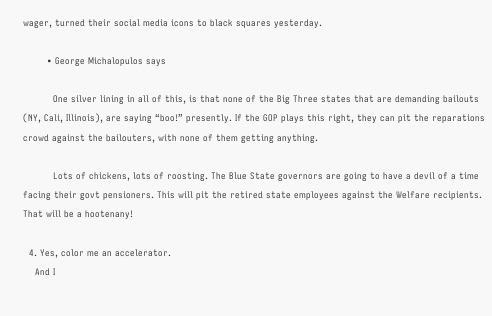wager, turned their social media icons to black squares yesterday.

        • George Michalopulos says

          One silver lining in all of this, is that none of the Big Three states that are demanding bailouts (NY, Cali, Illinois), are saying “boo!” presently. If the GOP plays this right, they can pit the reparations crowd against the bailouters, with none of them getting anything.

          Lots of chickens, lots of roosting. The Blue State governors are going to have a devil of a time facing their govt pensioners. This will pit the retired state employees against the Welfare recipients. That will be a hootenany!

  4. Yes, color me an accelerator.
    And I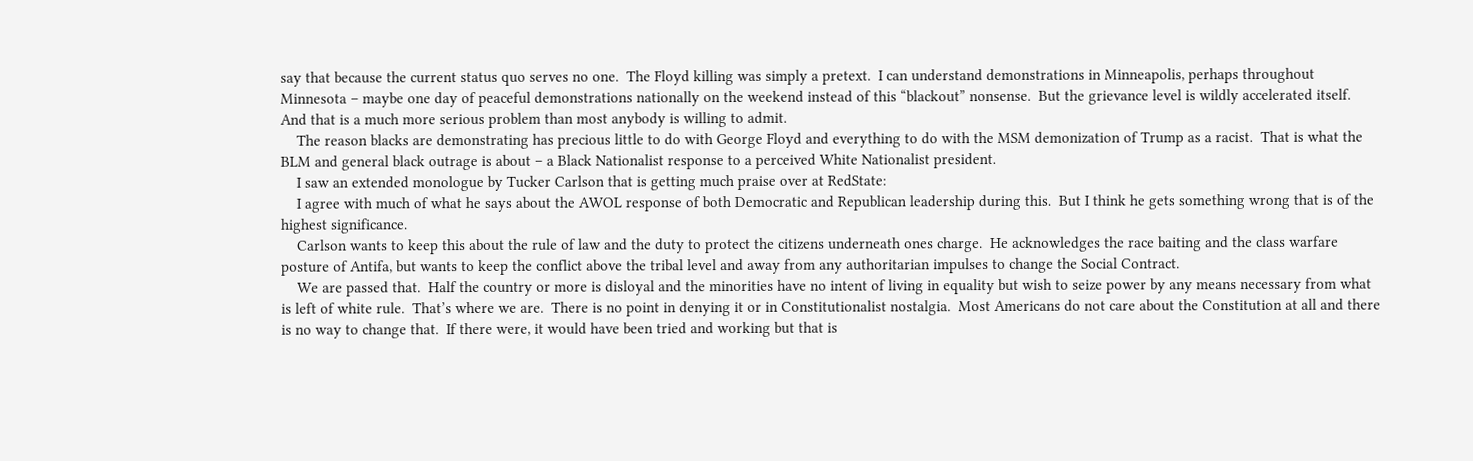say that because the current status quo serves no one.  The Floyd killing was simply a pretext.  I can understand demonstrations in Minneapolis, perhaps throughout Minnesota – maybe one day of peaceful demonstrations nationally on the weekend instead of this “blackout” nonsense.  But the grievance level is wildly accelerated itself.  And that is a much more serious problem than most anybody is willing to admit.
    The reason blacks are demonstrating has precious little to do with George Floyd and everything to do with the MSM demonization of Trump as a racist.  That is what the BLM and general black outrage is about – a Black Nationalist response to a perceived White Nationalist president.
    I saw an extended monologue by Tucker Carlson that is getting much praise over at RedState:
    I agree with much of what he says about the AWOL response of both Democratic and Republican leadership during this.  But I think he gets something wrong that is of the highest significance.
    Carlson wants to keep this about the rule of law and the duty to protect the citizens underneath ones charge.  He acknowledges the race baiting and the class warfare posture of Antifa, but wants to keep the conflict above the tribal level and away from any authoritarian impulses to change the Social Contract.
    We are passed that.  Half the country or more is disloyal and the minorities have no intent of living in equality but wish to seize power by any means necessary from what is left of white rule.  That’s where we are.  There is no point in denying it or in Constitutionalist nostalgia.  Most Americans do not care about the Constitution at all and there is no way to change that.  If there were, it would have been tried and working but that is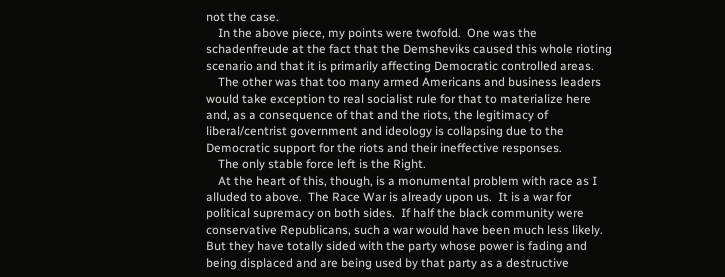not the case.
    In the above piece, my points were twofold.  One was the schadenfreude at the fact that the Demsheviks caused this whole rioting scenario and that it is primarily affecting Democratic controlled areas.
    The other was that too many armed Americans and business leaders would take exception to real socialist rule for that to materialize here and, as a consequence of that and the riots, the legitimacy of liberal/centrist government and ideology is collapsing due to the Democratic support for the riots and their ineffective responses.
    The only stable force left is the Right.
    At the heart of this, though, is a monumental problem with race as I alluded to above.  The Race War is already upon us.  It is a war for political supremacy on both sides.  If half the black community were conservative Republicans, such a war would have been much less likely.  But they have totally sided with the party whose power is fading and being displaced and are being used by that party as a destructive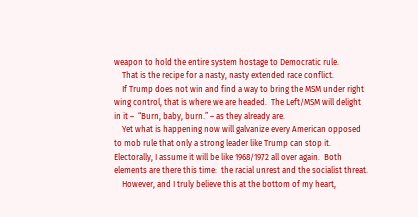weapon to hold the entire system hostage to Democratic rule.
    That is the recipe for a nasty, nasty extended race conflict.
    If Trump does not win and find a way to bring the MSM under right wing control, that is where we are headed.  The Left/MSM will delight in it –  “Burn, baby, burn.” – as they already are.
    Yet what is happening now will galvanize every American opposed to mob rule that only a strong leader like Trump can stop it.  Electorally, I assume it will be like 1968/1972 all over again.  Both elements are there this time:  the racial unrest and the socialist threat.
    However, and I truly believe this at the bottom of my heart,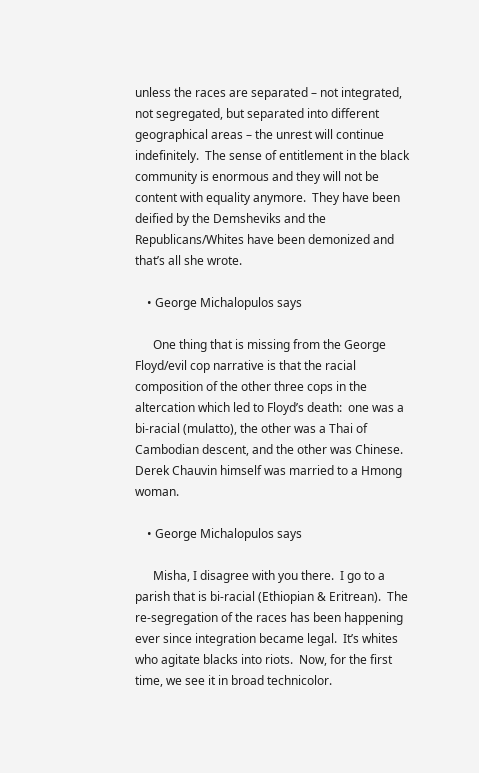unless the races are separated – not integrated, not segregated, but separated into different geographical areas – the unrest will continue indefinitely.  The sense of entitlement in the black community is enormous and they will not be content with equality anymore.  They have been deified by the Demsheviks and the Republicans/Whites have been demonized and that’s all she wrote.

    • George Michalopulos says

      One thing that is missing from the George Floyd/evil cop narrative is that the racial composition of the other three cops in the altercation which led to Floyd’s death:  one was a bi-racial (mulatto), the other was a Thai of Cambodian descent, and the other was Chinese.  Derek Chauvin himself was married to a Hmong woman.

    • George Michalopulos says

      Misha, I disagree with you there.  I go to a parish that is bi-racial (Ethiopian & Eritrean).  The re-segregation of the races has been happening ever since integration became legal.  It’s whites who agitate blacks into riots.  Now, for the first time, we see it in broad technicolor.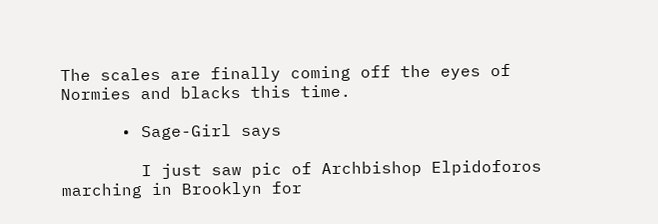The scales are finally coming off the eyes of Normies and blacks this time.

      • Sage-Girl says

        I just saw pic of Archbishop Elpidoforos marching in Brooklyn for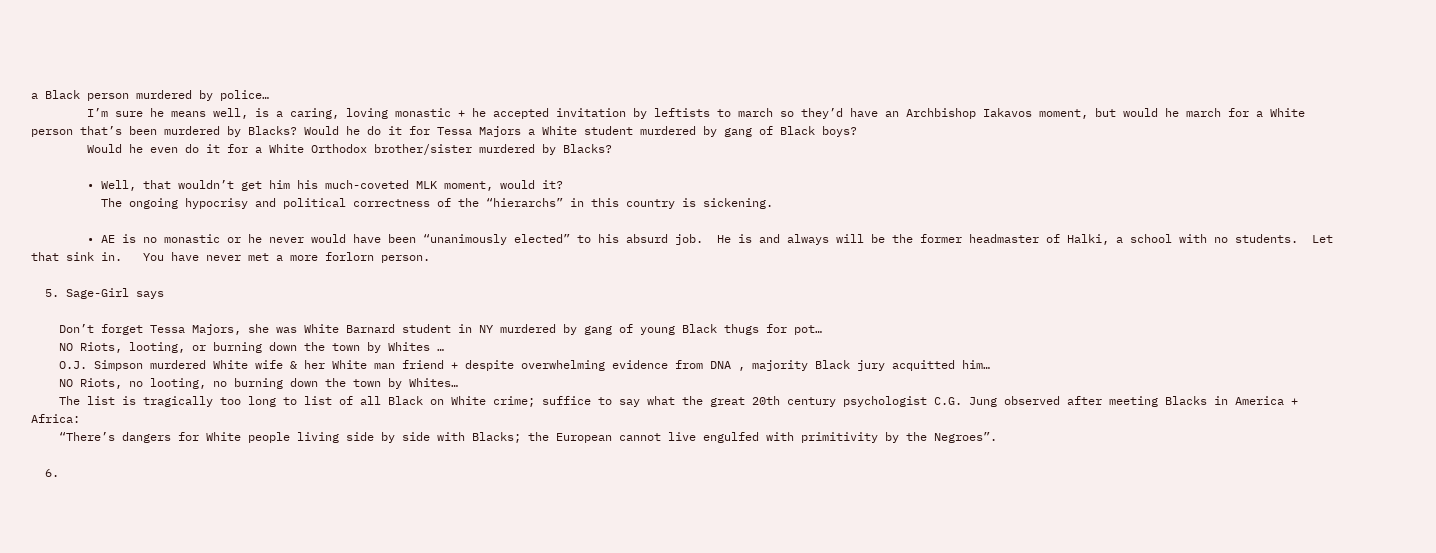a Black person murdered by police…
        I’m sure he means well, is a caring, loving monastic + he accepted invitation by leftists to march so they’d have an Archbishop Iakavos moment, but would he march for a White person that’s been murdered by Blacks? Would he do it for Tessa Majors a White student murdered by gang of Black boys?
        Would he even do it for a White Orthodox brother/sister murdered by Blacks?

        • Well, that wouldn’t get him his much-coveted MLK moment, would it?
          The ongoing hypocrisy and political correctness of the “hierarchs” in this country is sickening.

        • AE is no monastic or he never would have been “unanimously elected” to his absurd job.  He is and always will be the former headmaster of Halki, a school with no students.  Let that sink in.   You have never met a more forlorn person.

  5. Sage-Girl says

    Don’t forget Tessa Majors, she was White Barnard student in NY murdered by gang of young Black thugs for pot…
    NO Riots, looting, or burning down the town by Whites …
    O.J. Simpson murdered White wife & her White man friend + despite overwhelming evidence from DNA , majority Black jury acquitted him…
    NO Riots, no looting, no burning down the town by Whites…
    The list is tragically too long to list of all Black on White crime; suffice to say what the great 20th century psychologist C.G. Jung observed after meeting Blacks in America + Africa:
    “There’s dangers for White people living side by side with Blacks; the European cannot live engulfed with primitivity by the Negroes”.

  6.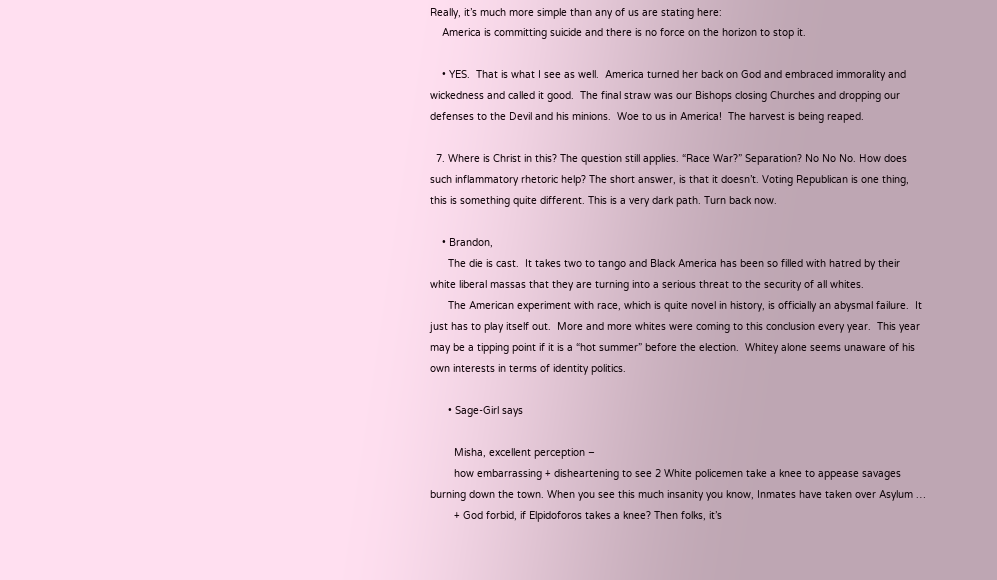Really, it’s much more simple than any of us are stating here:
    America is committing suicide and there is no force on the horizon to stop it.

    • YES.  That is what I see as well.  America turned her back on God and embraced immorality and wickedness and called it good.  The final straw was our Bishops closing Churches and dropping our defenses to the Devil and his minions.  Woe to us in America!  The harvest is being reaped.

  7. Where is Christ in this? The question still applies. “Race War?” Separation? No No No. How does such inflammatory rhetoric help? The short answer, is that it doesn’t. Voting Republican is one thing, this is something quite different. This is a very dark path. Turn back now.

    • Brandon,
      The die is cast.  It takes two to tango and Black America has been so filled with hatred by their white liberal massas that they are turning into a serious threat to the security of all whites.
      The American experiment with race, which is quite novel in history, is officially an abysmal failure.  It just has to play itself out.  More and more whites were coming to this conclusion every year.  This year may be a tipping point if it is a “hot summer” before the election.  Whitey alone seems unaware of his own interests in terms of identity politics.

      • Sage-Girl says

        Misha, excellent perception –
        how embarrassing + disheartening to see 2 White policemen take a knee to appease savages burning down the town. When you see this much insanity you know, Inmates have taken over Asylum …
        + God forbid, if Elpidoforos takes a knee? Then folks, it’s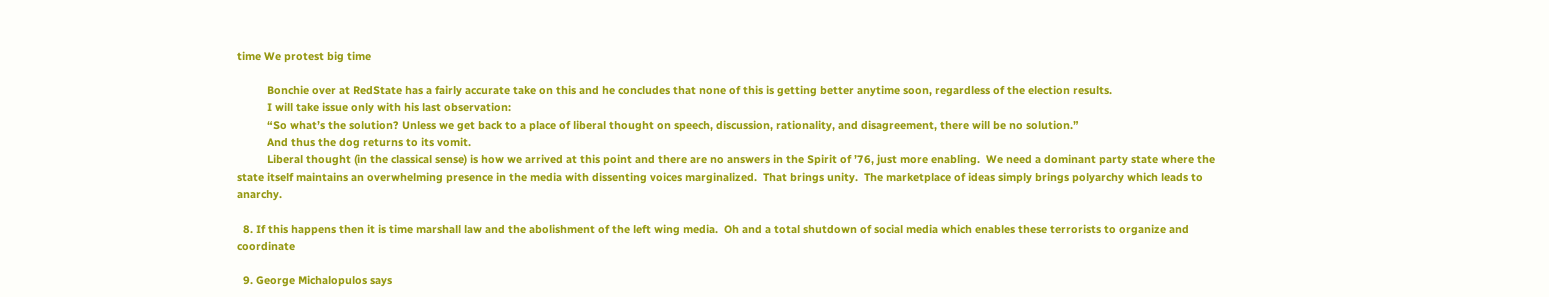time We protest big time

          Bonchie over at RedState has a fairly accurate take on this and he concludes that none of this is getting better anytime soon, regardless of the election results.
          I will take issue only with his last observation:
          “So what’s the solution? Unless we get back to a place of liberal thought on speech, discussion, rationality, and disagreement, there will be no solution.”
          And thus the dog returns to its vomit.
          Liberal thought (in the classical sense) is how we arrived at this point and there are no answers in the Spirit of ’76, just more enabling.  We need a dominant party state where the state itself maintains an overwhelming presence in the media with dissenting voices marginalized.  That brings unity.  The marketplace of ideas simply brings polyarchy which leads to anarchy.

  8. If this happens then it is time marshall law and the abolishment of the left wing media.  Oh and a total shutdown of social media which enables these terrorists to organize and coordinate

  9. George Michalopulos says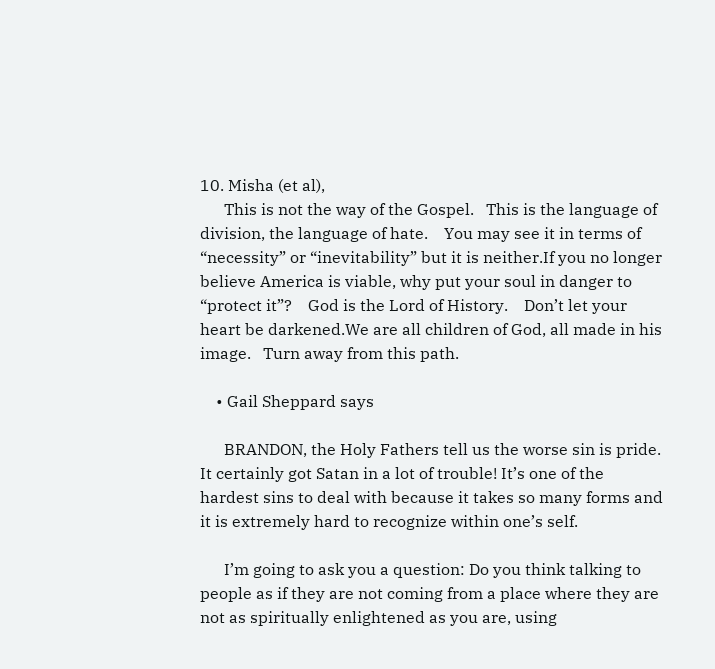10. Misha (et al),
      This is not the way of the Gospel.   This is the language of division, the language of hate.    You may see it in terms of “necessity” or “inevitability” but it is neither.If you no longer believe America is viable, why put your soul in danger to “protect it”?    God is the Lord of History.    Don’t let your heart be darkened.We are all children of God, all made in his image.   Turn away from this path.

    • Gail Sheppard says

      BRANDON, the Holy Fathers tell us the worse sin is pride. It certainly got Satan in a lot of trouble! It’s one of the hardest sins to deal with because it takes so many forms and it is extremely hard to recognize within one’s self.

      I’m going to ask you a question: Do you think talking to people as if they are not coming from a place where they are not as spiritually enlightened as you are, using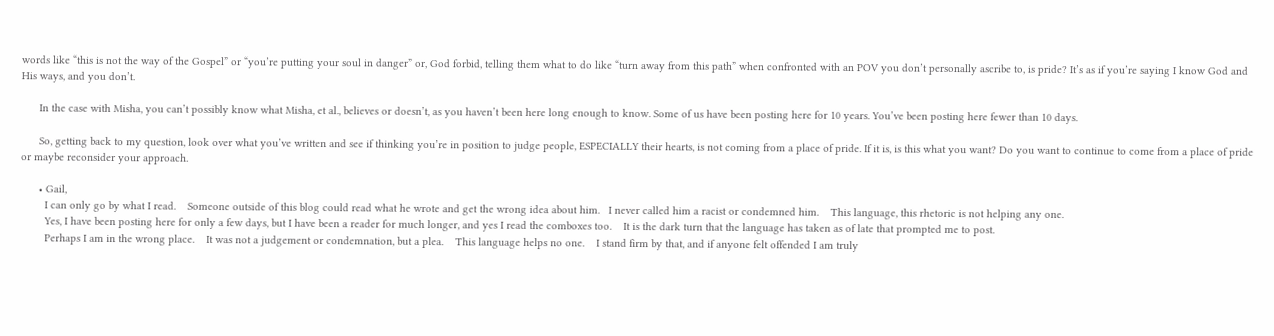words like “this is not the way of the Gospel” or “you’re putting your soul in danger” or, God forbid, telling them what to do like “turn away from this path” when confronted with an POV you don’t personally ascribe to, is pride? It’s as if you’re saying I know God and His ways, and you don’t.

      In the case with Misha, you can’t possibly know what Misha, et al., believes or doesn’t, as you haven’t been here long enough to know. Some of us have been posting here for 10 years. You’ve been posting here fewer than 10 days.

      So, getting back to my question, look over what you’ve written and see if thinking you’re in position to judge people, ESPECIALLY their hearts, is not coming from a place of pride. If it is, is this what you want? Do you want to continue to come from a place of pride or maybe reconsider your approach.

      • Gail,
        I can only go by what I read.    Someone outside of this blog could read what he wrote and get the wrong idea about him.   I never called him a racist or condemned him.    This language, this rhetoric is not helping any one.
        Yes, I have been posting here for only a few days, but I have been a reader for much longer, and yes I read the comboxes too.    It is the dark turn that the language has taken as of late that prompted me to post.
        Perhaps I am in the wrong place.    It was not a judgement or condemnation, but a plea.    This language helps no one.    I stand firm by that, and if anyone felt offended I am truly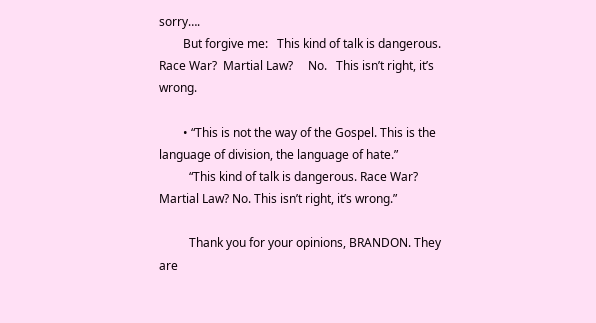sorry….
        But forgive me:   This kind of talk is dangerous.   Race War?  Martial Law?     No.   This isn’t right, it’s wrong.

        • “This is not the way of the Gospel. This is the language of division, the language of hate.”
          “This kind of talk is dangerous. Race War? Martial Law? No. This isn’t right, it’s wrong.”

          Thank you for your opinions, BRANDON. They are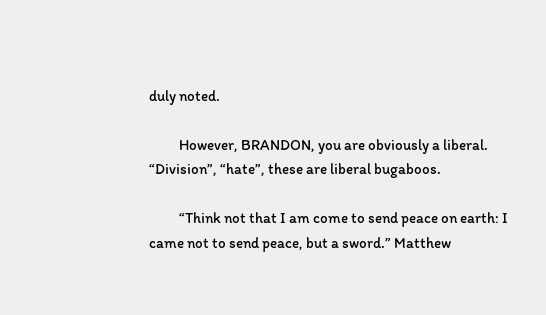duly noted.

          However, BRANDON, you are obviously a liberal. “Division”, “hate”, these are liberal bugaboos.

          “Think not that I am come to send peace on earth: I came not to send peace, but a sword.” Matthew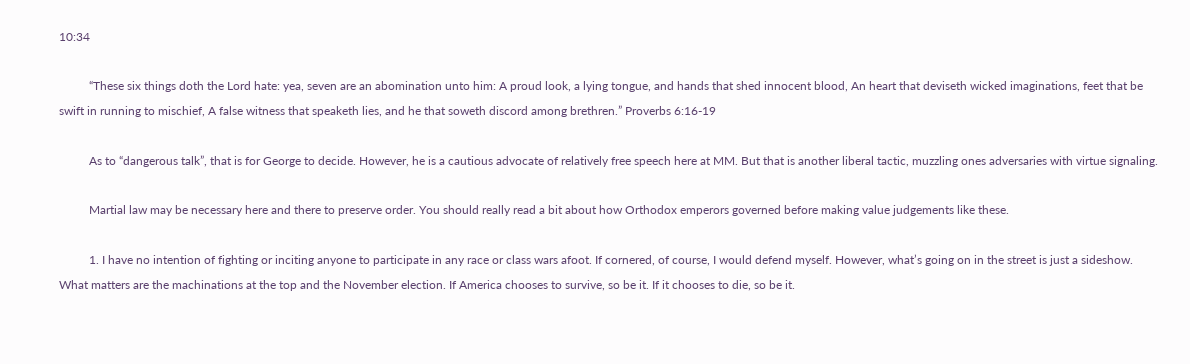10:34

          “These six things doth the Lord hate: yea, seven are an abomination unto him: A proud look, a lying tongue, and hands that shed innocent blood, An heart that deviseth wicked imaginations, feet that be swift in running to mischief, A false witness that speaketh lies, and he that soweth discord among brethren.” Proverbs 6:16-19

          As to “dangerous talk”, that is for George to decide. However, he is a cautious advocate of relatively free speech here at MM. But that is another liberal tactic, muzzling ones adversaries with virtue signaling.

          Martial law may be necessary here and there to preserve order. You should really read a bit about how Orthodox emperors governed before making value judgements like these.

          1. I have no intention of fighting or inciting anyone to participate in any race or class wars afoot. If cornered, of course, I would defend myself. However, what’s going on in the street is just a sideshow. What matters are the machinations at the top and the November election. If America chooses to survive, so be it. If it chooses to die, so be it.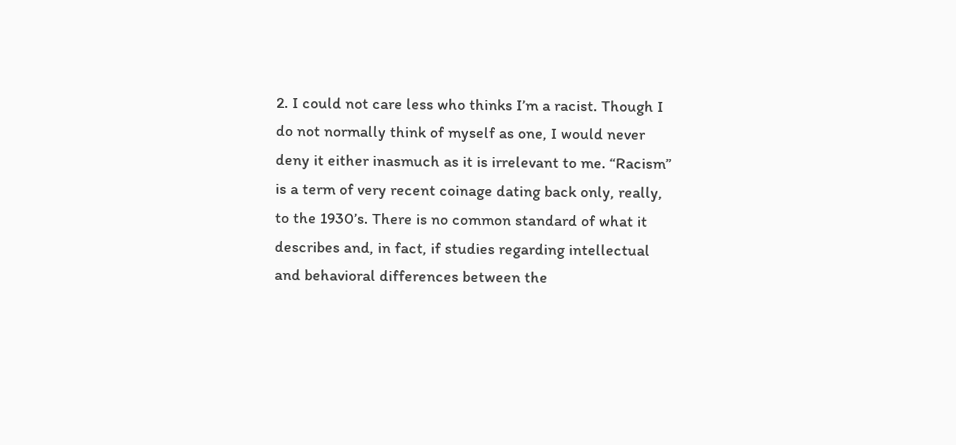2. I could not care less who thinks I’m a racist. Though I do not normally think of myself as one, I would never deny it either inasmuch as it is irrelevant to me. “Racism” is a term of very recent coinage dating back only, really, to the 1930’s. There is no common standard of what it describes and, in fact, if studies regarding intellectual and behavioral differences between the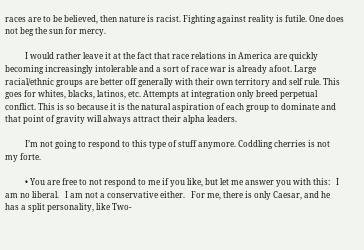races are to be believed, then nature is racist. Fighting against reality is futile. One does not beg the sun for mercy.

          I would rather leave it at the fact that race relations in America are quickly becoming increasingly intolerable and a sort of race war is already afoot. Large racial/ethnic groups are better off generally with their own territory and self rule. This goes for whites, blacks, latinos, etc. Attempts at integration only breed perpetual conflict. This is so because it is the natural aspiration of each group to dominate and that point of gravity will always attract their alpha leaders.

          I’m not going to respond to this type of stuff anymore. Coddling cherries is not my forte.

          • You are free to not respond to me if you like, but let me answer you with this:   I am no liberal.   I am not a conservative either.   For me, there is only Caesar, and he has a split personality, like Two-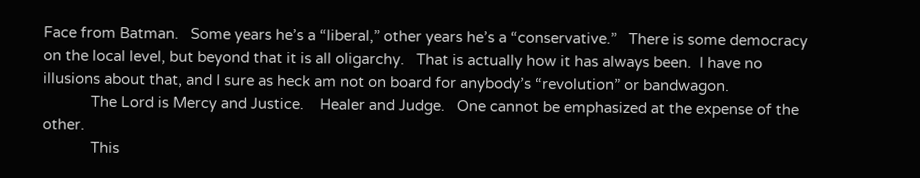Face from Batman.   Some years he’s a “liberal,” other years he’s a “conservative.”   There is some democracy on the local level, but beyond that it is all oligarchy.   That is actually how it has always been.  I have no illusions about that, and I sure as heck am not on board for anybody’s “revolution” or bandwagon.
            The Lord is Mercy and Justice.    Healer and Judge.   One cannot be emphasized at the expense of the other.
            This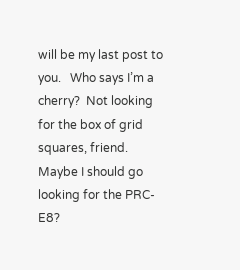will be my last post to you.   Who says I’m a cherry?  Not looking for the box of grid squares, friend.  Maybe I should go looking for the PRC-E8?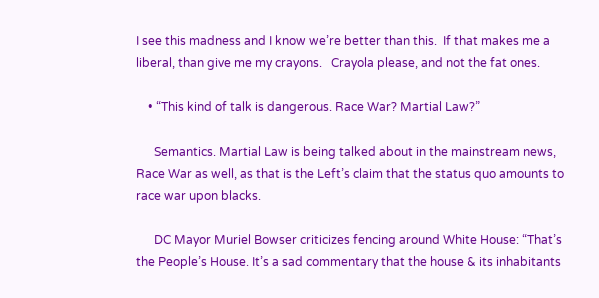I see this madness and I know we’re better than this.  If that makes me a liberal, than give me my crayons.   Crayola please, and not the fat ones.

    • “This kind of talk is dangerous. Race War? Martial Law?”

      Semantics. Martial Law is being talked about in the mainstream news, Race War as well, as that is the Left’s claim that the status quo amounts to race war upon blacks.

      DC Mayor Muriel Bowser criticizes fencing around White House: “That’s the People’s House. It’s a sad commentary that the house & its inhabitants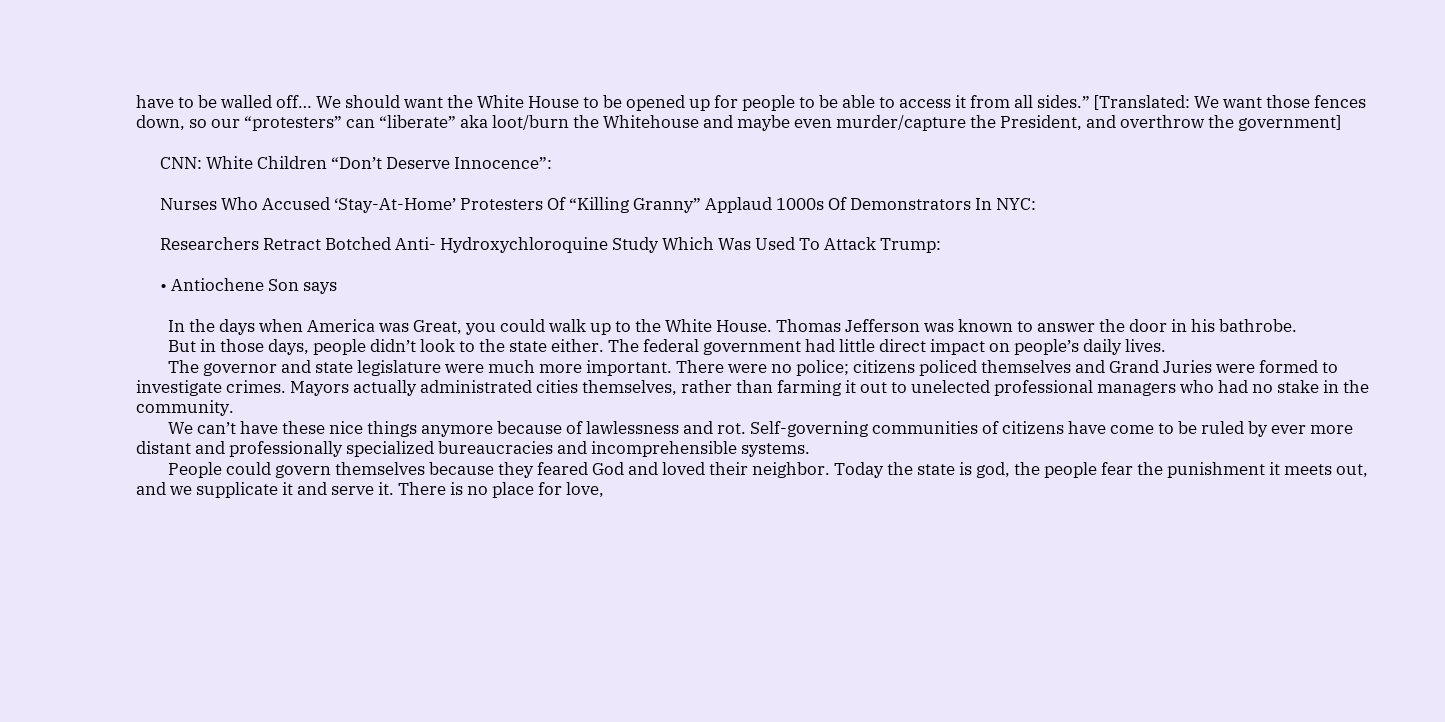have to be walled off… We should want the White House to be opened up for people to be able to access it from all sides.” [Translated: We want those fences down, so our “protesters” can “liberate” aka loot/burn the Whitehouse and maybe even murder/capture the President, and overthrow the government]

      CNN: White Children “Don’t Deserve Innocence”:

      Nurses Who Accused ‘Stay-At-Home’ Protesters Of “Killing Granny” Applaud 1000s Of Demonstrators In NYC:

      Researchers Retract Botched Anti- Hydroxychloroquine Study Which Was Used To Attack Trump:

      • Antiochene Son says

        In the days when America was Great, you could walk up to the White House. Thomas Jefferson was known to answer the door in his bathrobe.
        But in those days, people didn’t look to the state either. The federal government had little direct impact on people’s daily lives.
        The governor and state legislature were much more important. There were no police; citizens policed themselves and Grand Juries were formed to investigate crimes. Mayors actually administrated cities themselves, rather than farming it out to unelected professional managers who had no stake in the community.
        We can’t have these nice things anymore because of lawlessness and rot. Self-governing communities of citizens have come to be ruled by ever more distant and professionally specialized bureaucracies and incomprehensible systems.
        People could govern themselves because they feared God and loved their neighbor. Today the state is god, the people fear the punishment it meets out, and we supplicate it and serve it. There is no place for love,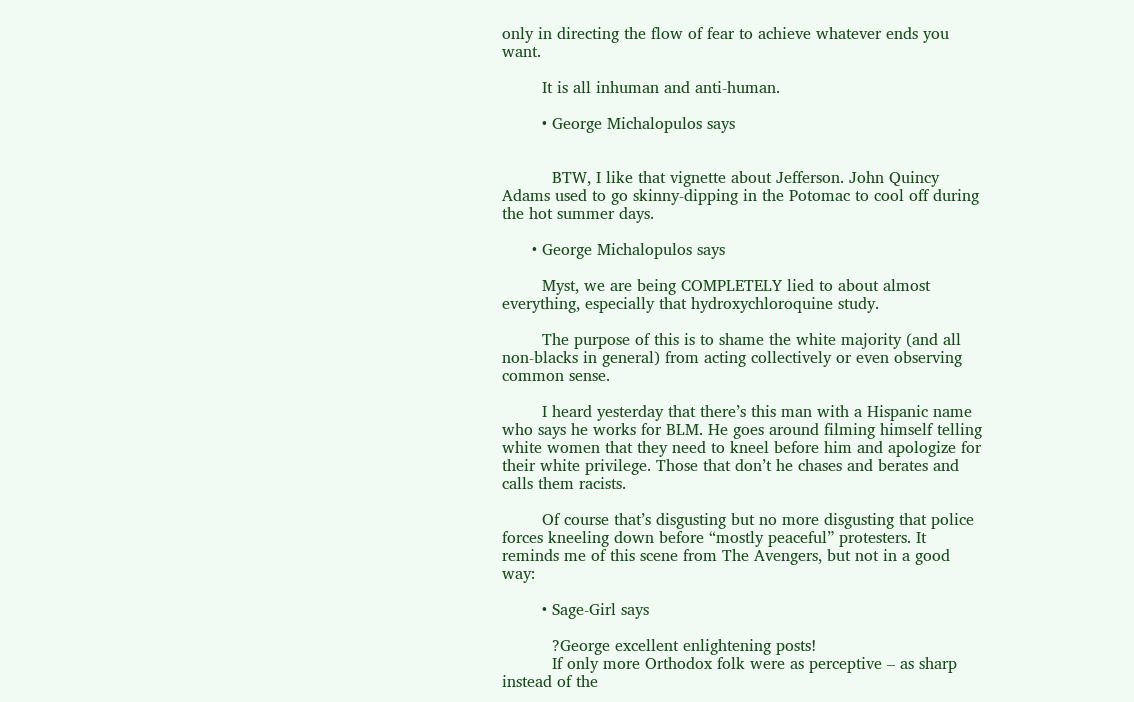only in directing the flow of fear to achieve whatever ends you want.

        It is all inhuman and anti-human.

        • George Michalopulos says


          BTW, I like that vignette about Jefferson. John Quincy Adams used to go skinny-dipping in the Potomac to cool off during the hot summer days.

      • George Michalopulos says

        Myst, we are being COMPLETELY lied to about almost everything, especially that hydroxychloroquine study.

        The purpose of this is to shame the white majority (and all non-blacks in general) from acting collectively or even observing common sense.

        I heard yesterday that there’s this man with a Hispanic name who says he works for BLM. He goes around filming himself telling white women that they need to kneel before him and apologize for their white privilege. Those that don’t he chases and berates and calls them racists.

        Of course that’s disgusting but no more disgusting that police forces kneeling down before “mostly peaceful” protesters. It reminds me of this scene from The Avengers, but not in a good way:

        • Sage-Girl says

          ?George excellent enlightening posts!
          If only more Orthodox folk were as perceptive – as sharp instead of the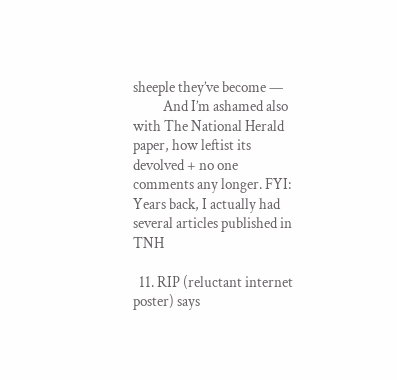sheeple they’ve become —
          And I’m ashamed also with The National Herald paper, how leftist its devolved + no one comments any longer. FYI:  Years back, I actually had several articles published in TNH

  11. RIP (reluctant internet poster) says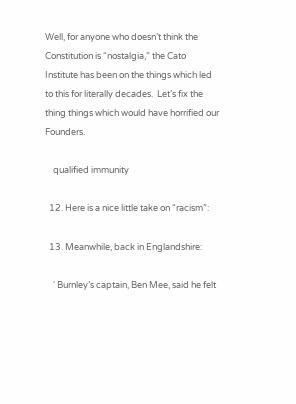Well, for anyone who doesn’t think the Constitution is “nostalgia,” the Cato Institute has been on the things which led to this for literally decades.  Let’s fix the thing things which would have horrified our Founders.

    qualified immunity

  12. Here is a nice little take on “racism”:

  13. Meanwhile, back in Englandshire:

    ‘ Burnley’s captain, Ben Mee, said he felt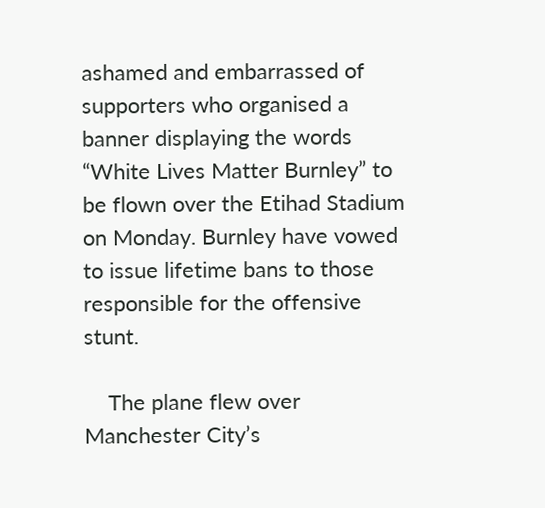ashamed and embarrassed of supporters who organised a banner displaying the words “White Lives Matter Burnley” to be flown over the Etihad Stadium on Monday. Burnley have vowed to issue lifetime bans to those responsible for the offensive stunt.

    The plane flew over Manchester City’s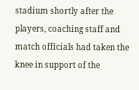stadium shortly after the players, coaching staff and match officials had taken the knee in support of the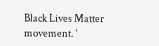Black Lives Matter movement. ‘